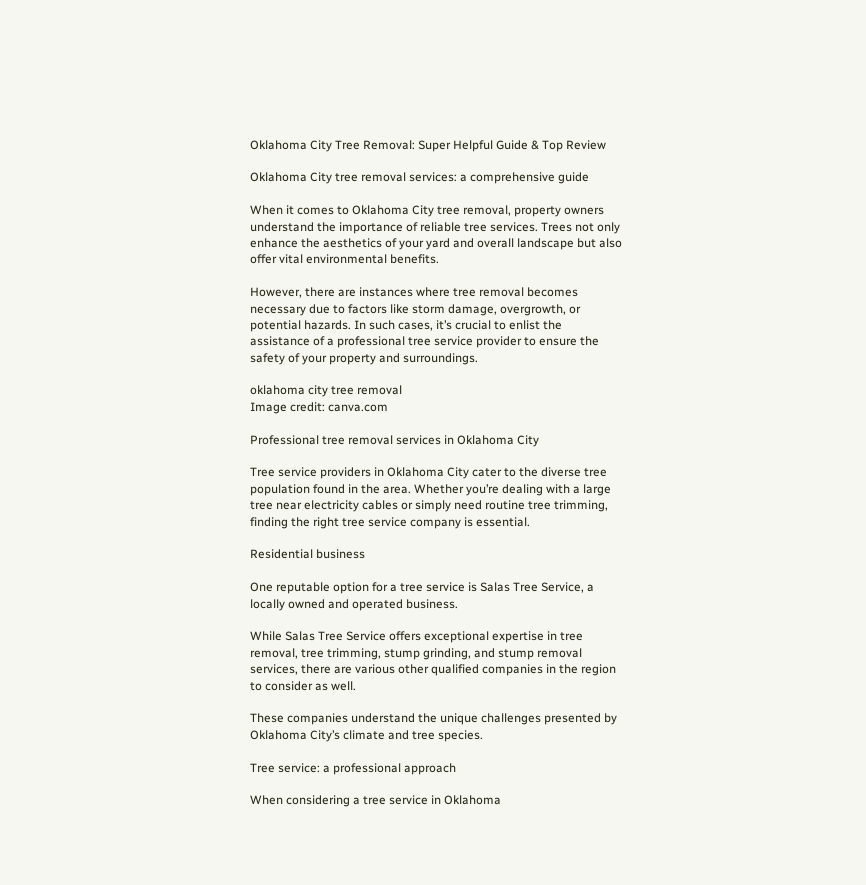Oklahoma City Tree Removal: Super Helpful Guide & Top Review

Oklahoma City tree removal services: a comprehensive guide

When it comes to Oklahoma City tree removal, property owners understand the importance of reliable tree services. Trees not only enhance the aesthetics of your yard and overall landscape but also offer vital environmental benefits.

However, there are instances where tree removal becomes necessary due to factors like storm damage, overgrowth, or potential hazards. In such cases, it’s crucial to enlist the assistance of a professional tree service provider to ensure the safety of your property and surroundings.

oklahoma city tree removal
Image credit: canva.com

Professional tree removal services in Oklahoma City

Tree service providers in Oklahoma City cater to the diverse tree population found in the area. Whether you’re dealing with a large tree near electricity cables or simply need routine tree trimming, finding the right tree service company is essential.

Residential business

One reputable option for a tree service is Salas Tree Service, a locally owned and operated business.

While Salas Tree Service offers exceptional expertise in tree removal, tree trimming, stump grinding, and stump removal services, there are various other qualified companies in the region to consider as well.

These companies understand the unique challenges presented by Oklahoma City’s climate and tree species.

Tree service: a professional approach

When considering a tree service in Oklahoma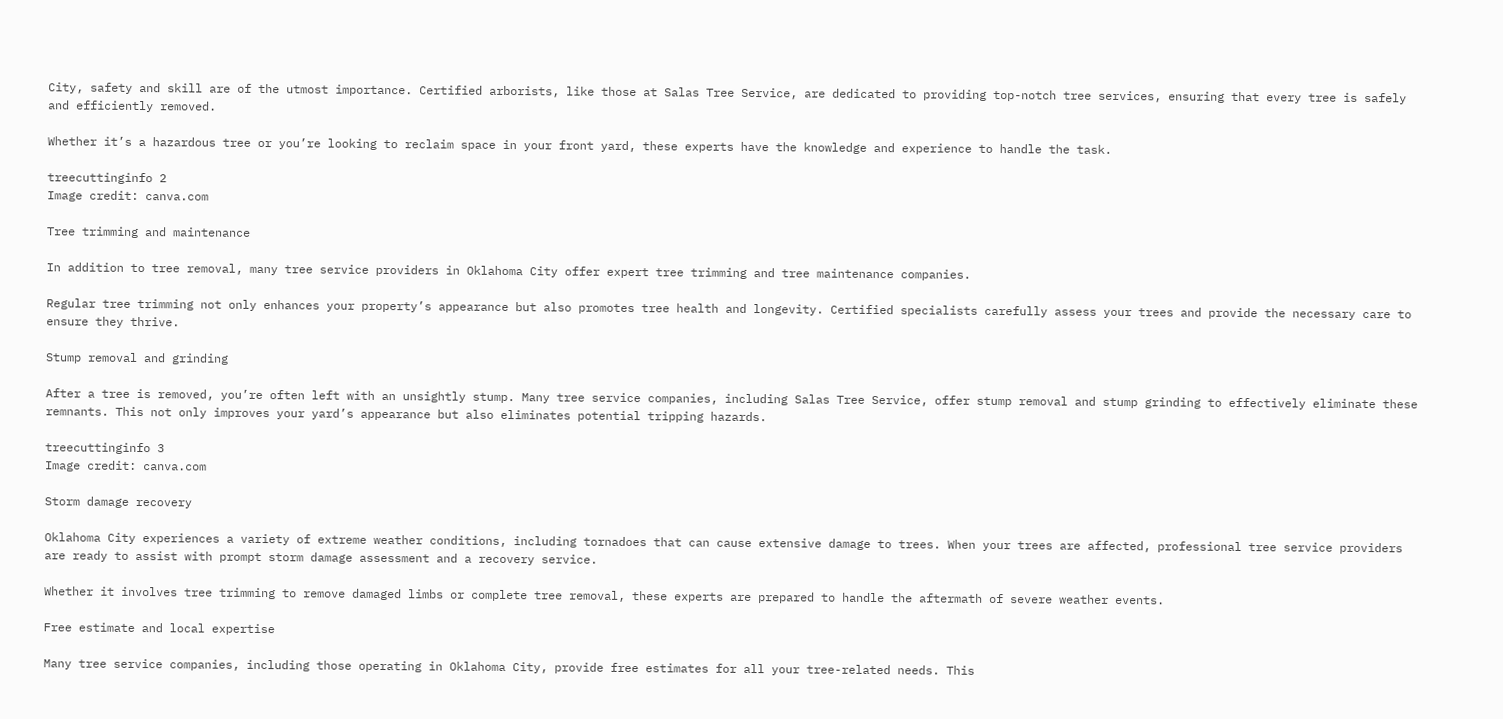City, safety and skill are of the utmost importance. Certified arborists, like those at Salas Tree Service, are dedicated to providing top-notch tree services, ensuring that every tree is safely and efficiently removed.

Whether it’s a hazardous tree or you’re looking to reclaim space in your front yard, these experts have the knowledge and experience to handle the task.

treecuttinginfo 2
Image credit: canva.com

Tree trimming and maintenance

In addition to tree removal, many tree service providers in Oklahoma City offer expert tree trimming and tree maintenance companies.

Regular tree trimming not only enhances your property’s appearance but also promotes tree health and longevity. Certified specialists carefully assess your trees and provide the necessary care to ensure they thrive.

Stump removal and grinding

After a tree is removed, you’re often left with an unsightly stump. Many tree service companies, including Salas Tree Service, offer stump removal and stump grinding to effectively eliminate these remnants. This not only improves your yard’s appearance but also eliminates potential tripping hazards.

treecuttinginfo 3
Image credit: canva.com

Storm damage recovery

Oklahoma City experiences a variety of extreme weather conditions, including tornadoes that can cause extensive damage to trees. When your trees are affected, professional tree service providers are ready to assist with prompt storm damage assessment and a recovery service.

Whether it involves tree trimming to remove damaged limbs or complete tree removal, these experts are prepared to handle the aftermath of severe weather events.

Free estimate and local expertise

Many tree service companies, including those operating in Oklahoma City, provide free estimates for all your tree-related needs. This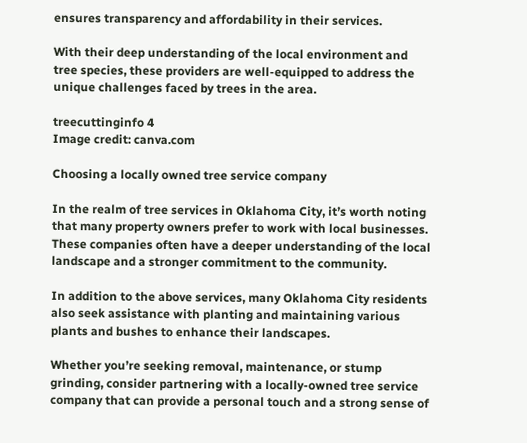ensures transparency and affordability in their services.

With their deep understanding of the local environment and tree species, these providers are well-equipped to address the unique challenges faced by trees in the area.

treecuttinginfo 4
Image credit: canva.com

Choosing a locally owned tree service company

In the realm of tree services in Oklahoma City, it’s worth noting that many property owners prefer to work with local businesses. These companies often have a deeper understanding of the local landscape and a stronger commitment to the community.

In addition to the above services, many Oklahoma City residents also seek assistance with planting and maintaining various plants and bushes to enhance their landscapes.

Whether you’re seeking removal, maintenance, or stump grinding, consider partnering with a locally-owned tree service company that can provide a personal touch and a strong sense of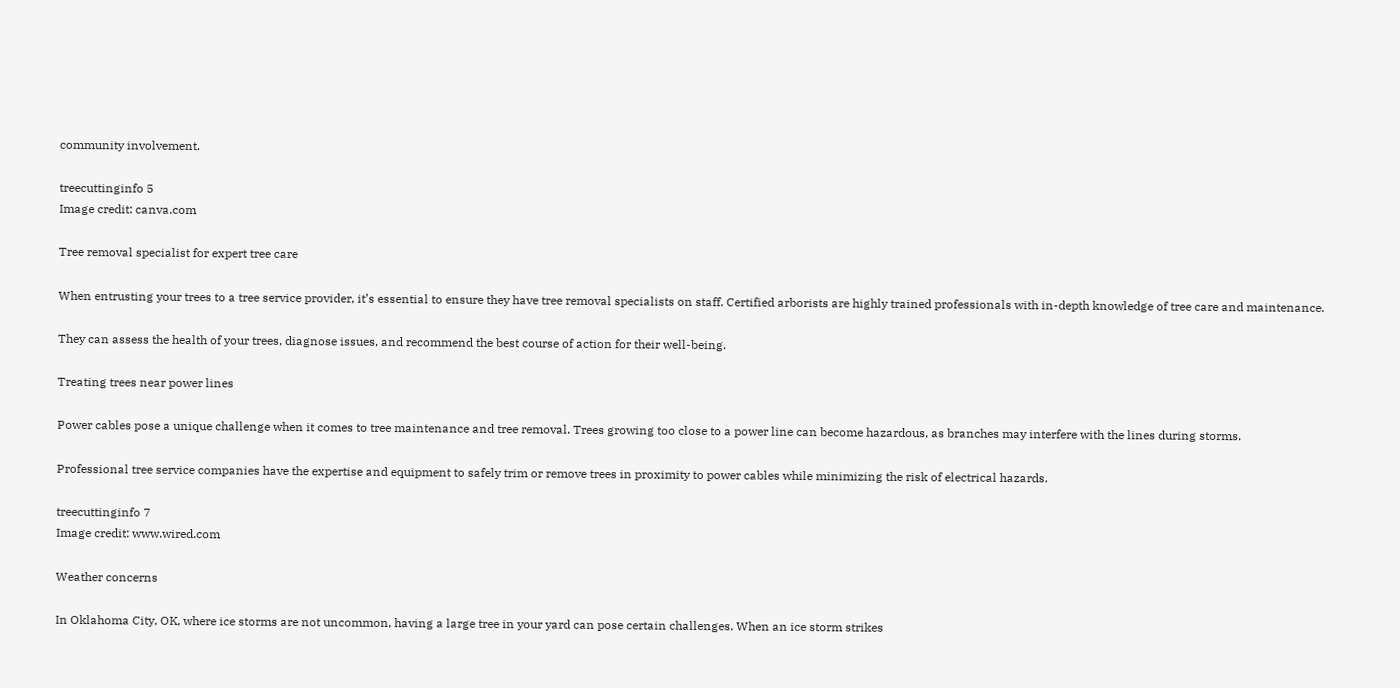community involvement.

treecuttinginfo 5
Image credit: canva.com

Tree removal specialist for expert tree care

When entrusting your trees to a tree service provider, it’s essential to ensure they have tree removal specialists on staff. Certified arborists are highly trained professionals with in-depth knowledge of tree care and maintenance.

They can assess the health of your trees, diagnose issues, and recommend the best course of action for their well-being.

Treating trees near power lines

Power cables pose a unique challenge when it comes to tree maintenance and tree removal. Trees growing too close to a power line can become hazardous, as branches may interfere with the lines during storms.

Professional tree service companies have the expertise and equipment to safely trim or remove trees in proximity to power cables while minimizing the risk of electrical hazards.

treecuttinginfo 7
Image credit: www.wired.com

Weather concerns

In Oklahoma City, OK, where ice storms are not uncommon, having a large tree in your yard can pose certain challenges. When an ice storm strikes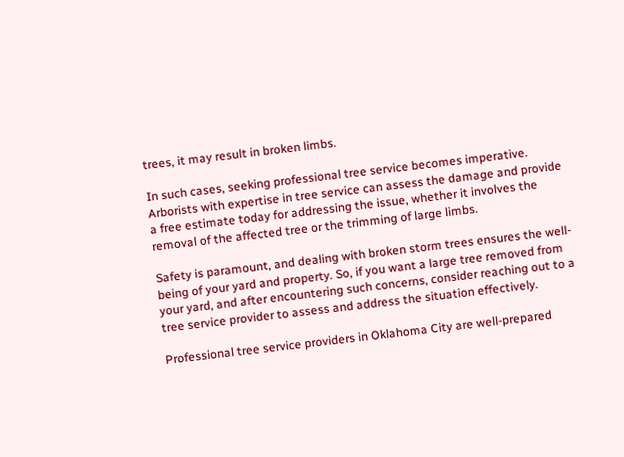trees, it may result in broken limbs.

In such cases, seeking professional tree service becomes imperative. Arborists with expertise in tree service can assess the damage and provide a free estimate today for addressing the issue, whether it involves the removal of the affected tree or the trimming of large limbs.

Safety is paramount, and dealing with broken storm trees ensures the well-being of your yard and property. So, if you want a large tree removed from your yard, and after encountering such concerns, consider reaching out to a tree service provider to assess and address the situation effectively.

Professional tree service providers in Oklahoma City are well-prepared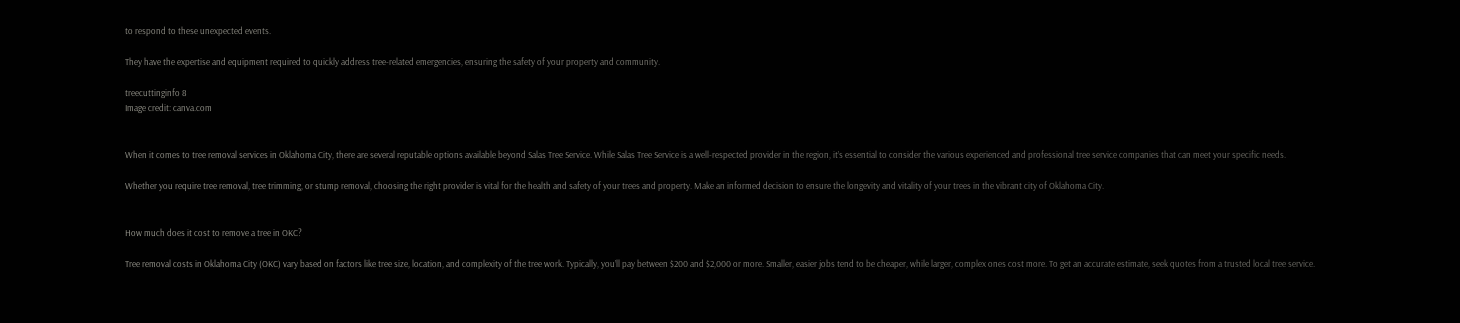to respond to these unexpected events.

They have the expertise and equipment required to quickly address tree-related emergencies, ensuring the safety of your property and community.

treecuttinginfo 8
Image credit: canva.com


When it comes to tree removal services in Oklahoma City, there are several reputable options available beyond Salas Tree Service. While Salas Tree Service is a well-respected provider in the region, it’s essential to consider the various experienced and professional tree service companies that can meet your specific needs.

Whether you require tree removal, tree trimming, or stump removal, choosing the right provider is vital for the health and safety of your trees and property. Make an informed decision to ensure the longevity and vitality of your trees in the vibrant city of Oklahoma City.


How much does it cost to remove a tree in OKC?

Tree removal costs in Oklahoma City (OKC) vary based on factors like tree size, location, and complexity of the tree work. Typically, you’ll pay between $200 and $2,000 or more. Smaller, easier jobs tend to be cheaper, while larger, complex ones cost more. To get an accurate estimate, seek quotes from a trusted local tree service.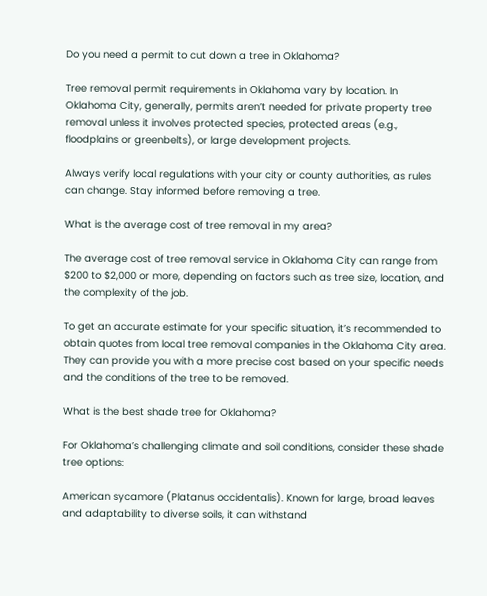Do you need a permit to cut down a tree in Oklahoma?

Tree removal permit requirements in Oklahoma vary by location. In Oklahoma City, generally, permits aren’t needed for private property tree removal unless it involves protected species, protected areas (e.g., floodplains or greenbelts), or large development projects.

Always verify local regulations with your city or county authorities, as rules can change. Stay informed before removing a tree.

What is the average cost of tree removal in my area?

The average cost of tree removal service in Oklahoma City can range from $200 to $2,000 or more, depending on factors such as tree size, location, and the complexity of the job.

To get an accurate estimate for your specific situation, it’s recommended to obtain quotes from local tree removal companies in the Oklahoma City area. They can provide you with a more precise cost based on your specific needs and the conditions of the tree to be removed.

What is the best shade tree for Oklahoma?

For Oklahoma’s challenging climate and soil conditions, consider these shade tree options:

American sycamore (Platanus occidentalis). Known for large, broad leaves and adaptability to diverse soils, it can withstand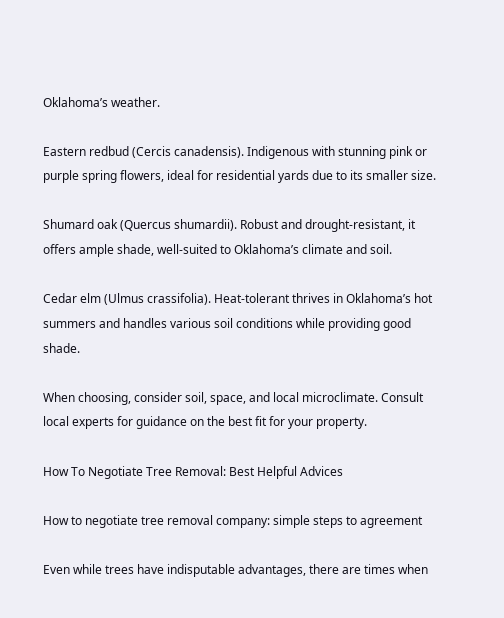Oklahoma’s weather.

Eastern redbud (Cercis canadensis). Indigenous with stunning pink or purple spring flowers, ideal for residential yards due to its smaller size.

Shumard oak (Quercus shumardii). Robust and drought-resistant, it offers ample shade, well-suited to Oklahoma’s climate and soil.

Cedar elm (Ulmus crassifolia). Heat-tolerant thrives in Oklahoma’s hot summers and handles various soil conditions while providing good shade.

When choosing, consider soil, space, and local microclimate. Consult local experts for guidance on the best fit for your property.

How To Negotiate Tree Removal: Best Helpful Advices

How to negotiate tree removal company: simple steps to agreement

Even while trees have indisputable advantages, there are times when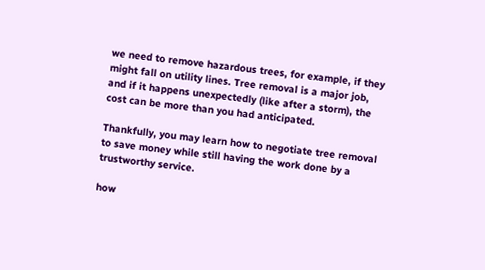we need to remove hazardous trees, for example, if they might fall on utility lines. Tree removal is a major job, and if it happens unexpectedly (like after a storm), the cost can be more than you had anticipated.

Thankfully, you may learn how to negotiate tree removal to save money while still having the work done by a trustworthy service.

how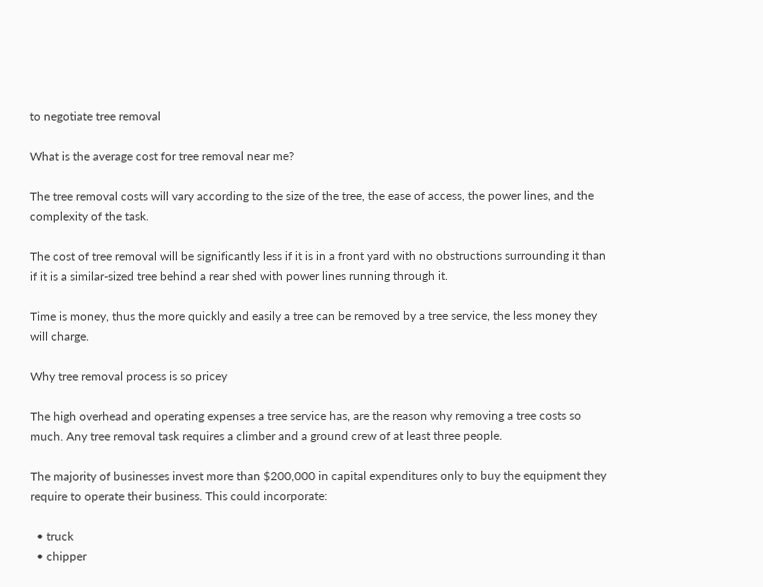to negotiate tree removal

What is the average cost for tree removal near me?

The tree removal costs will vary according to the size of the tree, the ease of access, the power lines, and the complexity of the task.

The cost of tree removal will be significantly less if it is in a front yard with no obstructions surrounding it than if it is a similar-sized tree behind a rear shed with power lines running through it.

Time is money, thus the more quickly and easily a tree can be removed by a tree service, the less money they will charge.

Why tree removal process is so pricey

The high overhead and operating expenses a tree service has, are the reason why removing a tree costs so much. Any tree removal task requires a climber and a ground crew of at least three people.

The majority of businesses invest more than $200,000 in capital expenditures only to buy the equipment they require to operate their business. This could incorporate:

  • truck
  • chipper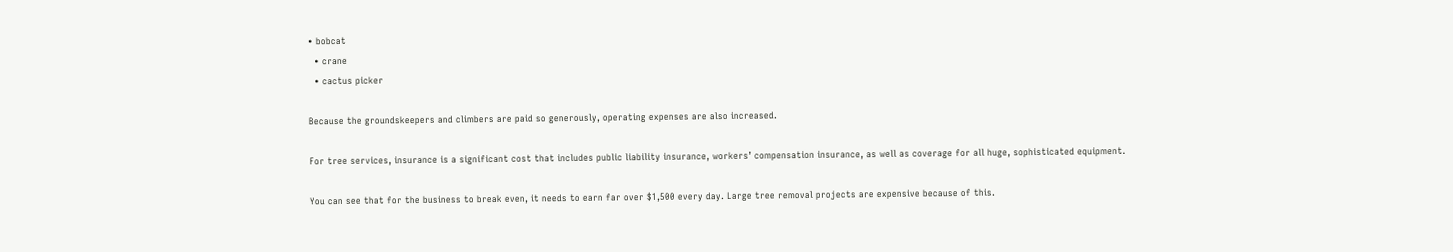• bobcat
  • crane
  • cactus picker

Because the groundskeepers and climbers are paid so generously, operating expenses are also increased.

For tree services, insurance is a significant cost that includes public liability insurance, workers’ compensation insurance, as well as coverage for all huge, sophisticated equipment.

You can see that for the business to break even, it needs to earn far over $1,500 every day. Large tree removal projects are expensive because of this.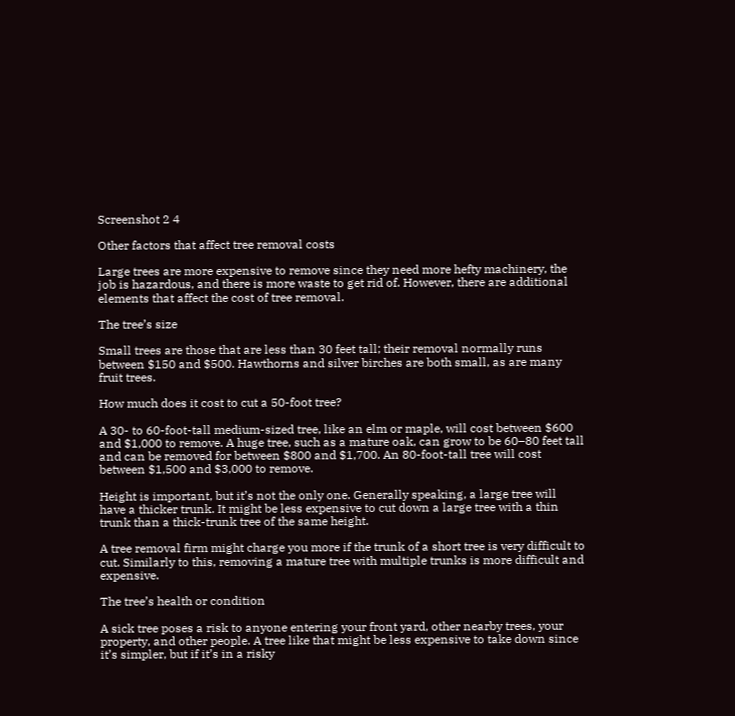Screenshot 2 4

Other factors that affect tree removal costs

Large trees are more expensive to remove since they need more hefty machinery, the job is hazardous, and there is more waste to get rid of. However, there are additional elements that affect the cost of tree removal.

The tree’s size

Small trees are those that are less than 30 feet tall; their removal normally runs between $150 and $500. Hawthorns and silver birches are both small, as are many fruit trees.

How much does it cost to cut a 50-foot tree?

A 30- to 60-foot-tall medium-sized tree, like an elm or maple, will cost between $600 and $1,000 to remove. A huge tree, such as a mature oak, can grow to be 60–80 feet tall and can be removed for between $800 and $1,700. An 80-foot-tall tree will cost between $1,500 and $3,000 to remove.

Height is important, but it’s not the only one. Generally speaking, a large tree will have a thicker trunk. It might be less expensive to cut down a large tree with a thin trunk than a thick-trunk tree of the same height.

A tree removal firm might charge you more if the trunk of a short tree is very difficult to cut. Similarly to this, removing a mature tree with multiple trunks is more difficult and expensive.

The tree’s health or condition

A sick tree poses a risk to anyone entering your front yard, other nearby trees, your property, and other people. A tree like that might be less expensive to take down since it’s simpler, but if it’s in a risky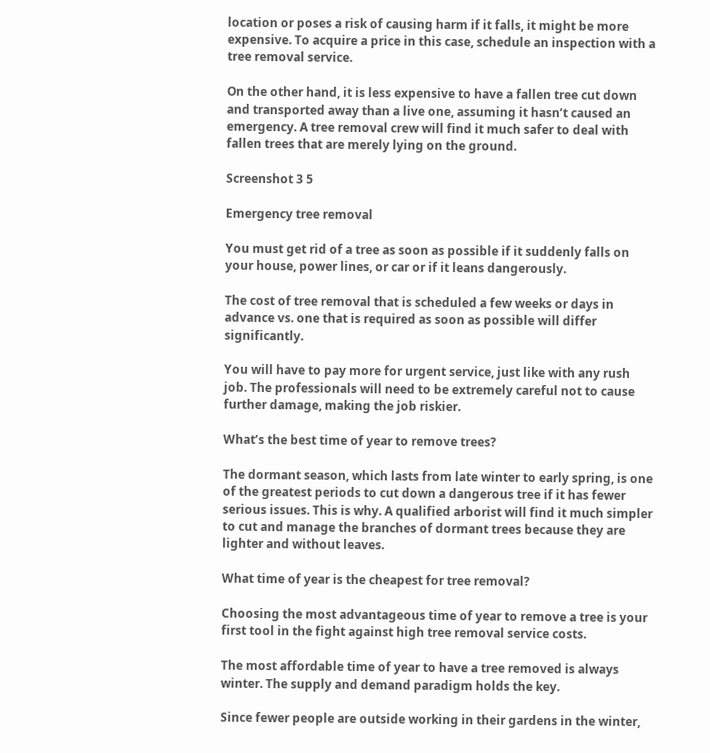location or poses a risk of causing harm if it falls, it might be more expensive. To acquire a price in this case, schedule an inspection with a tree removal service.

On the other hand, it is less expensive to have a fallen tree cut down and transported away than a live one, assuming it hasn’t caused an emergency. A tree removal crew will find it much safer to deal with fallen trees that are merely lying on the ground.

Screenshot 3 5

Emergency tree removal

You must get rid of a tree as soon as possible if it suddenly falls on your house, power lines, or car or if it leans dangerously.

The cost of tree removal that is scheduled a few weeks or days in advance vs. one that is required as soon as possible will differ significantly.

You will have to pay more for urgent service, just like with any rush job. The professionals will need to be extremely careful not to cause further damage, making the job riskier.

What’s the best time of year to remove trees?

The dormant season, which lasts from late winter to early spring, is one of the greatest periods to cut down a dangerous tree if it has fewer serious issues. This is why. A qualified arborist will find it much simpler to cut and manage the branches of dormant trees because they are lighter and without leaves.

What time of year is the cheapest for tree removal?

Choosing the most advantageous time of year to remove a tree is your first tool in the fight against high tree removal service costs.

The most affordable time of year to have a tree removed is always winter. The supply and demand paradigm holds the key.

Since fewer people are outside working in their gardens in the winter,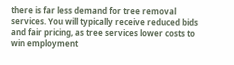there is far less demand for tree removal services. You will typically receive reduced bids and fair pricing, as tree services lower costs to win employment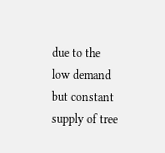due to the low demand but constant supply of tree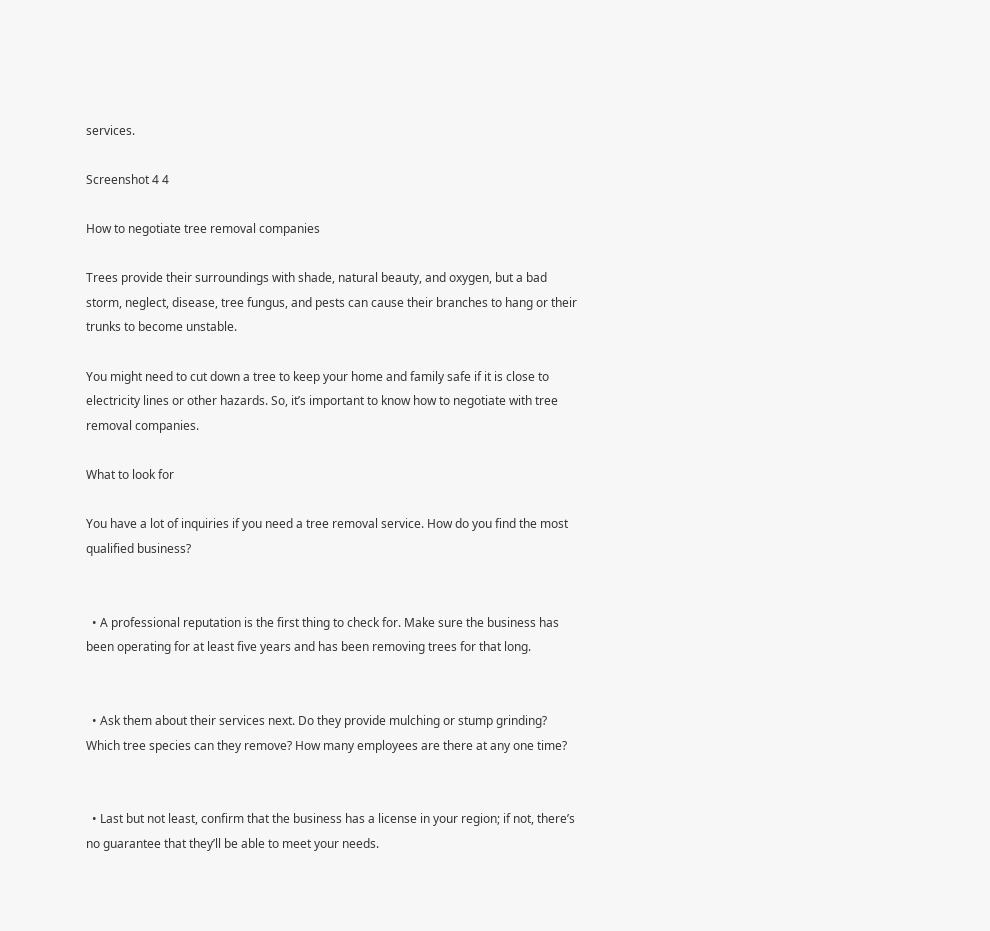services.

Screenshot 4 4

How to negotiate tree removal companies

Trees provide their surroundings with shade, natural beauty, and oxygen, but a bad storm, neglect, disease, tree fungus, and pests can cause their branches to hang or their trunks to become unstable.

You might need to cut down a tree to keep your home and family safe if it is close to electricity lines or other hazards. So, it’s important to know how to negotiate with tree removal companies.

What to look for

You have a lot of inquiries if you need a tree removal service. How do you find the most qualified business?


  • A professional reputation is the first thing to check for. Make sure the business has been operating for at least five years and has been removing trees for that long.


  • Ask them about their services next. Do they provide mulching or stump grinding? Which tree species can they remove? How many employees are there at any one time?


  • Last but not least, confirm that the business has a license in your region; if not, there’s no guarantee that they’ll be able to meet your needs.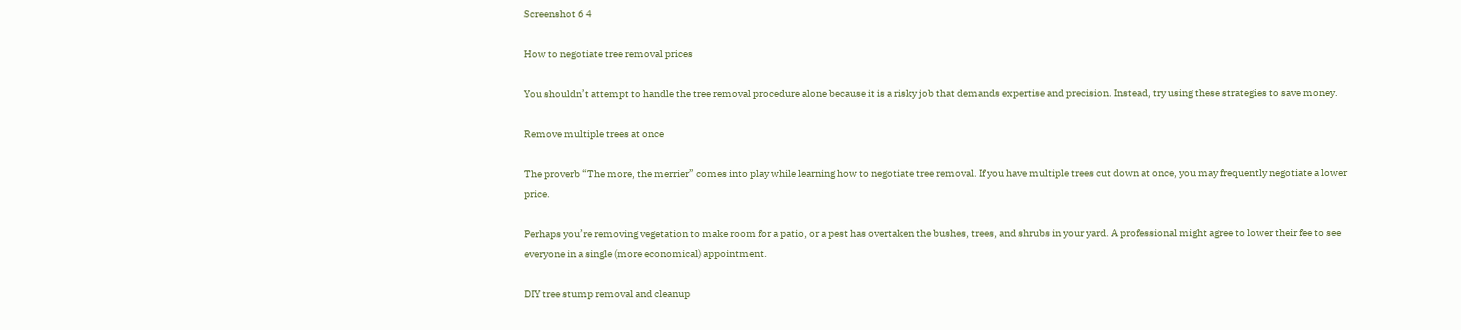Screenshot 6 4

How to negotiate tree removal prices

You shouldn’t attempt to handle the tree removal procedure alone because it is a risky job that demands expertise and precision. Instead, try using these strategies to save money.

Remove multiple trees at once

The proverb “The more, the merrier” comes into play while learning how to negotiate tree removal. If you have multiple trees cut down at once, you may frequently negotiate a lower price.

Perhaps you’re removing vegetation to make room for a patio, or a pest has overtaken the bushes, trees, and shrubs in your yard. A professional might agree to lower their fee to see everyone in a single (more economical) appointment.

DIY tree stump removal and cleanup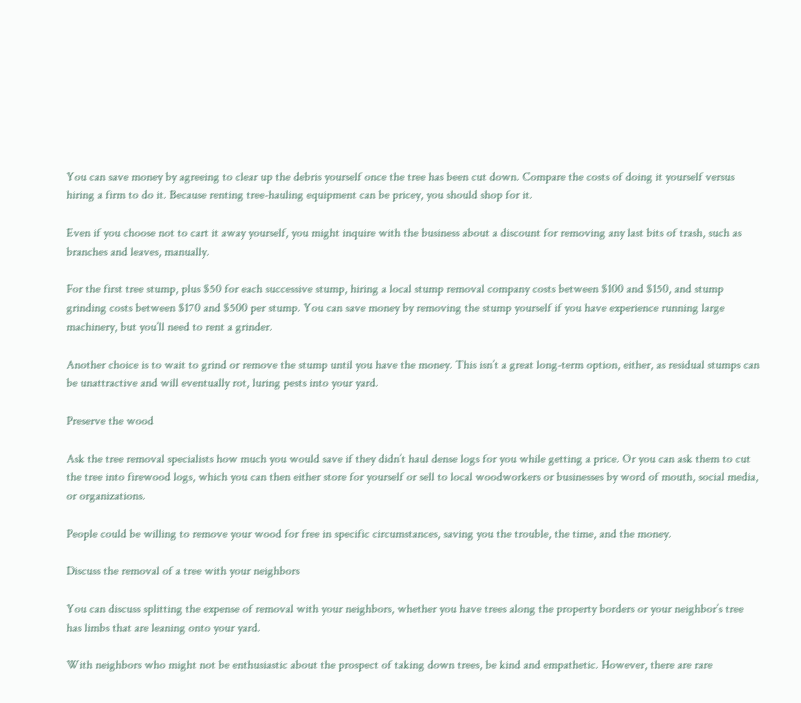You can save money by agreeing to clear up the debris yourself once the tree has been cut down. Compare the costs of doing it yourself versus hiring a firm to do it. Because renting tree-hauling equipment can be pricey, you should shop for it.

Even if you choose not to cart it away yourself, you might inquire with the business about a discount for removing any last bits of trash, such as branches and leaves, manually.

For the first tree stump, plus $50 for each successive stump, hiring a local stump removal company costs between $100 and $150, and stump grinding costs between $170 and $500 per stump. You can save money by removing the stump yourself if you have experience running large machinery, but you’ll need to rent a grinder.

Another choice is to wait to grind or remove the stump until you have the money. This isn’t a great long-term option, either, as residual stumps can be unattractive and will eventually rot, luring pests into your yard.

Preserve the wood

Ask the tree removal specialists how much you would save if they didn’t haul dense logs for you while getting a price. Or you can ask them to cut the tree into firewood logs, which you can then either store for yourself or sell to local woodworkers or businesses by word of mouth, social media, or organizations.

People could be willing to remove your wood for free in specific circumstances, saving you the trouble, the time, and the money.

Discuss the removal of a tree with your neighbors

You can discuss splitting the expense of removal with your neighbors, whether you have trees along the property borders or your neighbor’s tree has limbs that are leaning onto your yard.

With neighbors who might not be enthusiastic about the prospect of taking down trees, be kind and empathetic. However, there are rare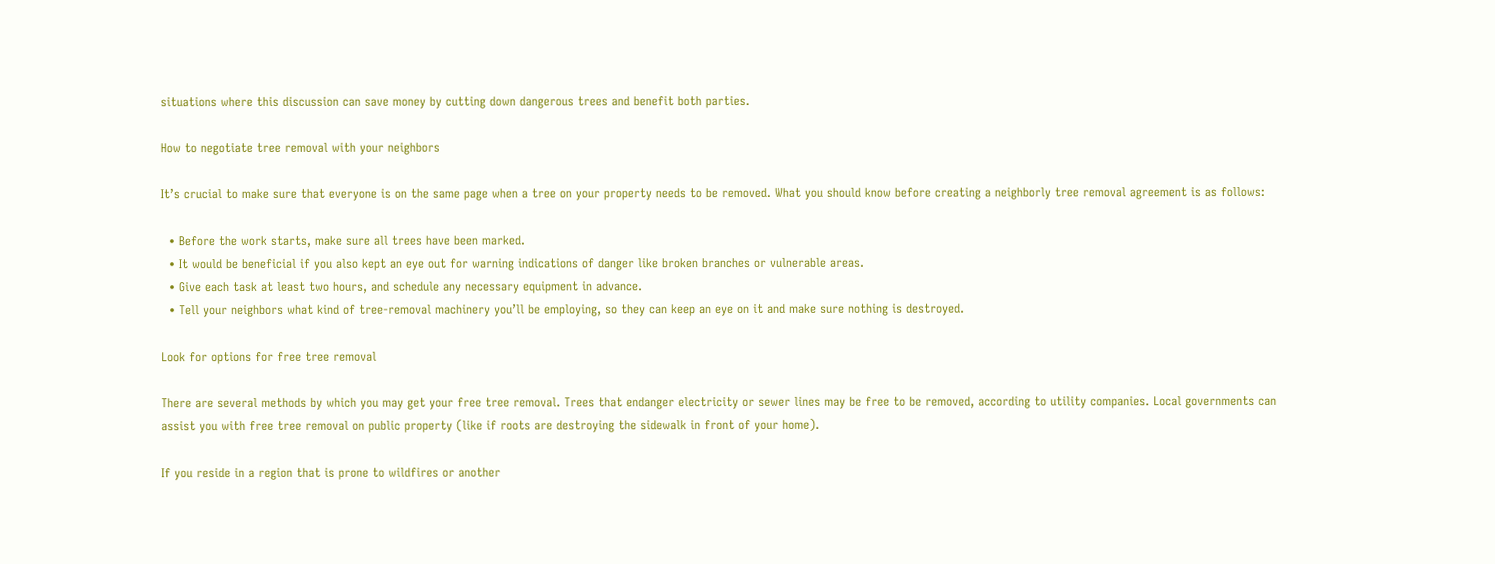situations where this discussion can save money by cutting down dangerous trees and benefit both parties.

How to negotiate tree removal with your neighbors

It’s crucial to make sure that everyone is on the same page when a tree on your property needs to be removed. What you should know before creating a neighborly tree removal agreement is as follows:

  • Before the work starts, make sure all trees have been marked.
  • It would be beneficial if you also kept an eye out for warning indications of danger like broken branches or vulnerable areas.
  • Give each task at least two hours, and schedule any necessary equipment in advance.
  • Tell your neighbors what kind of tree-removal machinery you’ll be employing, so they can keep an eye on it and make sure nothing is destroyed.

Look for options for free tree removal

There are several methods by which you may get your free tree removal. Trees that endanger electricity or sewer lines may be free to be removed, according to utility companies. Local governments can assist you with free tree removal on public property (like if roots are destroying the sidewalk in front of your home).

If you reside in a region that is prone to wildfires or another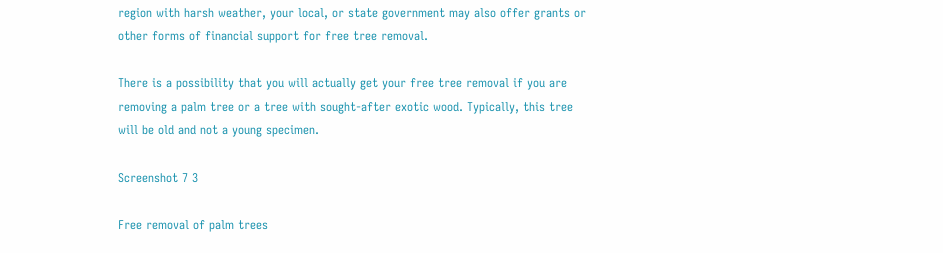region with harsh weather, your local, or state government may also offer grants or other forms of financial support for free tree removal.

There is a possibility that you will actually get your free tree removal if you are removing a palm tree or a tree with sought-after exotic wood. Typically, this tree will be old and not a young specimen.

Screenshot 7 3

Free removal of palm trees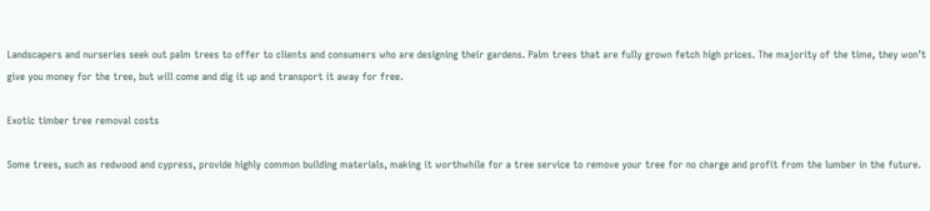Landscapers and nurseries seek out palm trees to offer to clients and consumers who are designing their gardens. Palm trees that are fully grown fetch high prices. The majority of the time, they won’t give you money for the tree, but will come and dig it up and transport it away for free.

Exotic timber tree removal costs

Some trees, such as redwood and cypress, provide highly common building materials, making it worthwhile for a tree service to remove your tree for no charge and profit from the lumber in the future.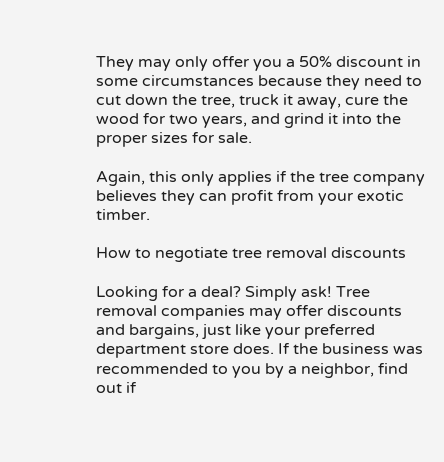They may only offer you a 50% discount in some circumstances because they need to cut down the tree, truck it away, cure the wood for two years, and grind it into the proper sizes for sale.

Again, this only applies if the tree company believes they can profit from your exotic timber.

How to negotiate tree removal discounts

Looking for a deal? Simply ask! Tree removal companies may offer discounts and bargains, just like your preferred department store does. If the business was recommended to you by a neighbor, find out if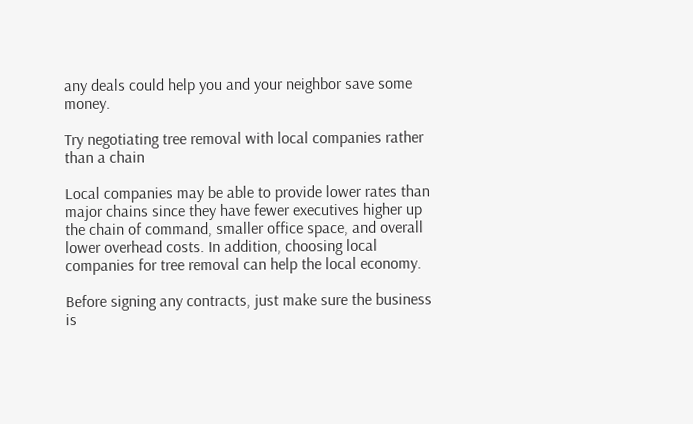any deals could help you and your neighbor save some money.

Try negotiating tree removal with local companies rather than a chain

Local companies may be able to provide lower rates than major chains since they have fewer executives higher up the chain of command, smaller office space, and overall lower overhead costs. In addition, choosing local companies for tree removal can help the local economy.

Before signing any contracts, just make sure the business is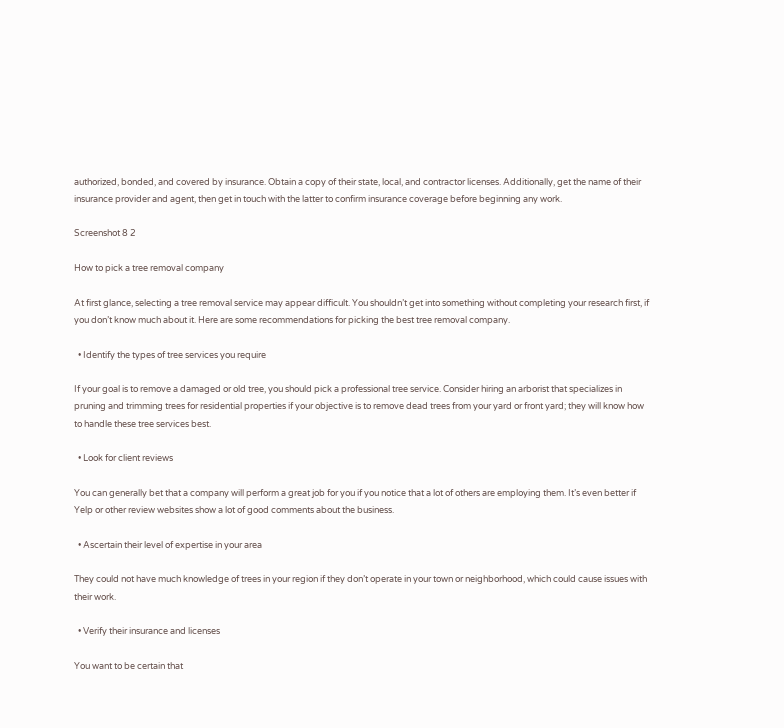authorized, bonded, and covered by insurance. Obtain a copy of their state, local, and contractor licenses. Additionally, get the name of their insurance provider and agent, then get in touch with the latter to confirm insurance coverage before beginning any work.

Screenshot 8 2

How to pick a tree removal company

At first glance, selecting a tree removal service may appear difficult. You shouldn’t get into something without completing your research first, if you don’t know much about it. Here are some recommendations for picking the best tree removal company.

  • Identify the types of tree services you require

If your goal is to remove a damaged or old tree, you should pick a professional tree service. Consider hiring an arborist that specializes in pruning and trimming trees for residential properties if your objective is to remove dead trees from your yard or front yard; they will know how to handle these tree services best.

  • Look for client reviews

You can generally bet that a company will perform a great job for you if you notice that a lot of others are employing them. It’s even better if Yelp or other review websites show a lot of good comments about the business.

  • Ascertain their level of expertise in your area

They could not have much knowledge of trees in your region if they don’t operate in your town or neighborhood, which could cause issues with their work.

  • Verify their insurance and licenses

You want to be certain that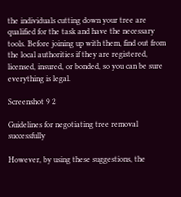the individuals cutting down your tree are qualified for the task and have the necessary tools. Before joining up with them, find out from the local authorities if they are registered, licensed, insured, or bonded, so you can be sure everything is legal.

Screenshot 9 2

Guidelines for negotiating tree removal successfully

However, by using these suggestions, the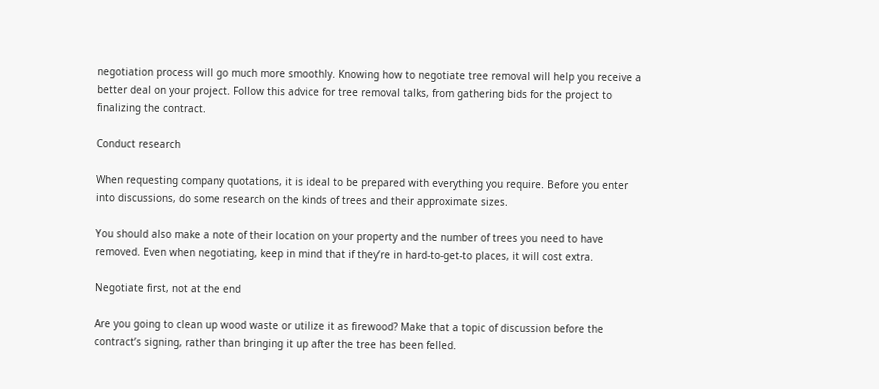negotiation process will go much more smoothly. Knowing how to negotiate tree removal will help you receive a better deal on your project. Follow this advice for tree removal talks, from gathering bids for the project to finalizing the contract.

Conduct research

When requesting company quotations, it is ideal to be prepared with everything you require. Before you enter into discussions, do some research on the kinds of trees and their approximate sizes.

You should also make a note of their location on your property and the number of trees you need to have removed. Even when negotiating, keep in mind that if they’re in hard-to-get-to places, it will cost extra.

Negotiate first, not at the end

Are you going to clean up wood waste or utilize it as firewood? Make that a topic of discussion before the contract’s signing, rather than bringing it up after the tree has been felled.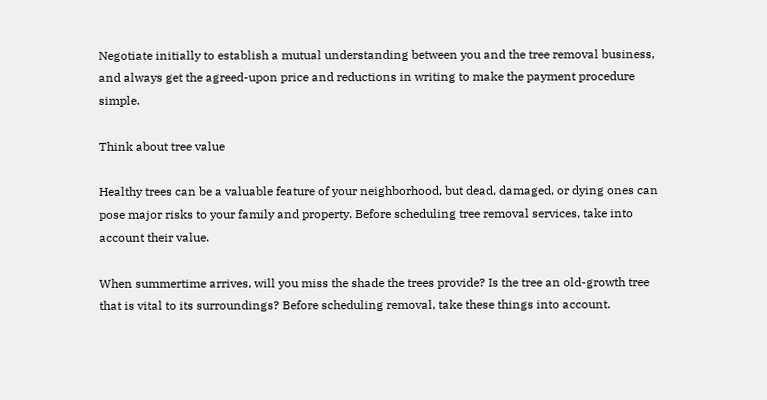Negotiate initially to establish a mutual understanding between you and the tree removal business, and always get the agreed-upon price and reductions in writing to make the payment procedure simple.

Think about tree value

Healthy trees can be a valuable feature of your neighborhood, but dead, damaged, or dying ones can pose major risks to your family and property. Before scheduling tree removal services, take into account their value.

When summertime arrives, will you miss the shade the trees provide? Is the tree an old-growth tree that is vital to its surroundings? Before scheduling removal, take these things into account.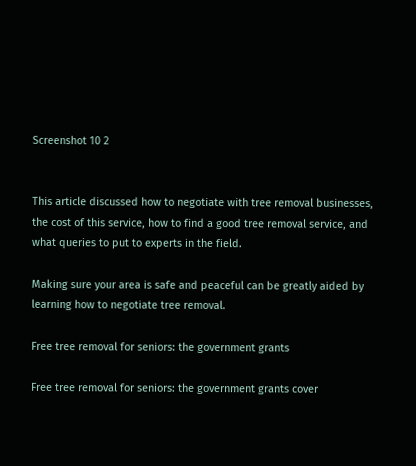Screenshot 10 2


This article discussed how to negotiate with tree removal businesses, the cost of this service, how to find a good tree removal service, and what queries to put to experts in the field.

Making sure your area is safe and peaceful can be greatly aided by learning how to negotiate tree removal.

Free tree removal for seniors: the government grants

Free tree removal for seniors: the government grants cover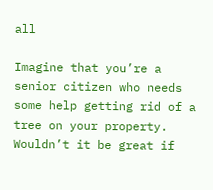all

Imagine that you’re a senior citizen who needs some help getting rid of a tree on your property. Wouldn’t it be great if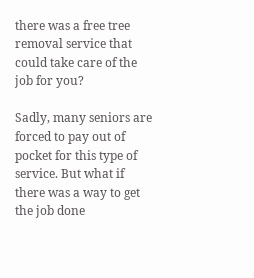there was a free tree removal service that could take care of the job for you?

Sadly, many seniors are forced to pay out of pocket for this type of service. But what if there was a way to get the job done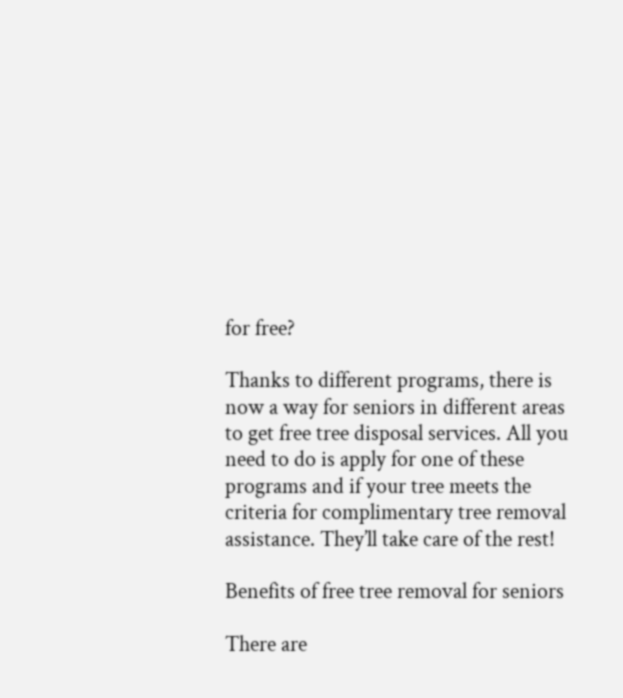for free?

Thanks to different programs, there is now a way for seniors in different areas to get free tree disposal services. All you need to do is apply for one of these programs and if your tree meets the criteria for complimentary tree removal assistance. They’ll take care of the rest!

Benefits of free tree removal for seniors

There are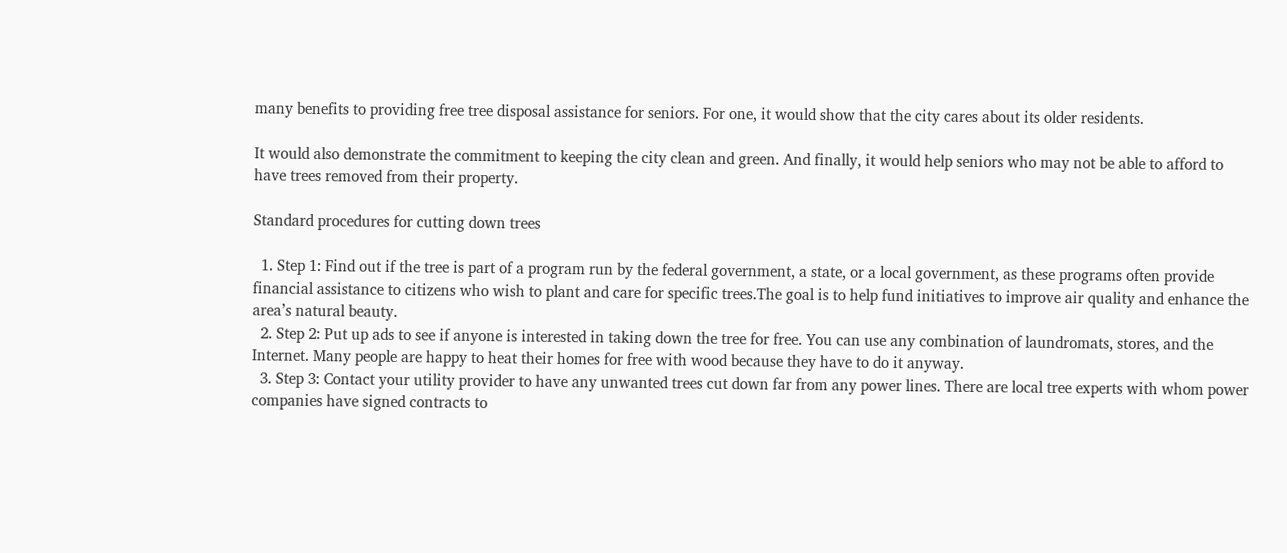many benefits to providing free tree disposal assistance for seniors. For one, it would show that the city cares about its older residents.

It would also demonstrate the commitment to keeping the city clean and green. And finally, it would help seniors who may not be able to afford to have trees removed from their property.

Standard procedures for cutting down trees

  1. Step 1: Find out if the tree is part of a program run by the federal government, a state, or a local government, as these programs often provide financial assistance to citizens who wish to plant and care for specific trees.The goal is to help fund initiatives to improve air quality and enhance the area’s natural beauty.
  2. Step 2: Put up ads to see if anyone is interested in taking down the tree for free. You can use any combination of laundromats, stores, and the Internet. Many people are happy to heat their homes for free with wood because they have to do it anyway.
  3. Step 3: Contact your utility provider to have any unwanted trees cut down far from any power lines. There are local tree experts with whom power companies have signed contracts to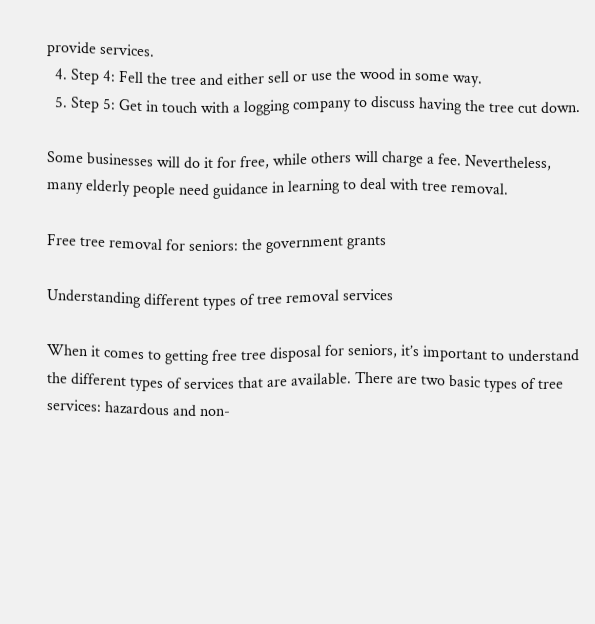provide services.
  4. Step 4: Fell the tree and either sell or use the wood in some way.
  5. Step 5: Get in touch with a logging company to discuss having the tree cut down.

Some businesses will do it for free, while others will charge a fee. Nevertheless, many elderly people need guidance in learning to deal with tree removal.

Free tree removal for seniors: the government grants

Understanding different types of tree removal services

When it comes to getting free tree disposal for seniors, it’s important to understand the different types of services that are available. There are two basic types of tree services: hazardous and non-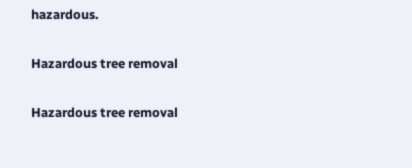hazardous.

Hazardous tree removal

Hazardous tree removal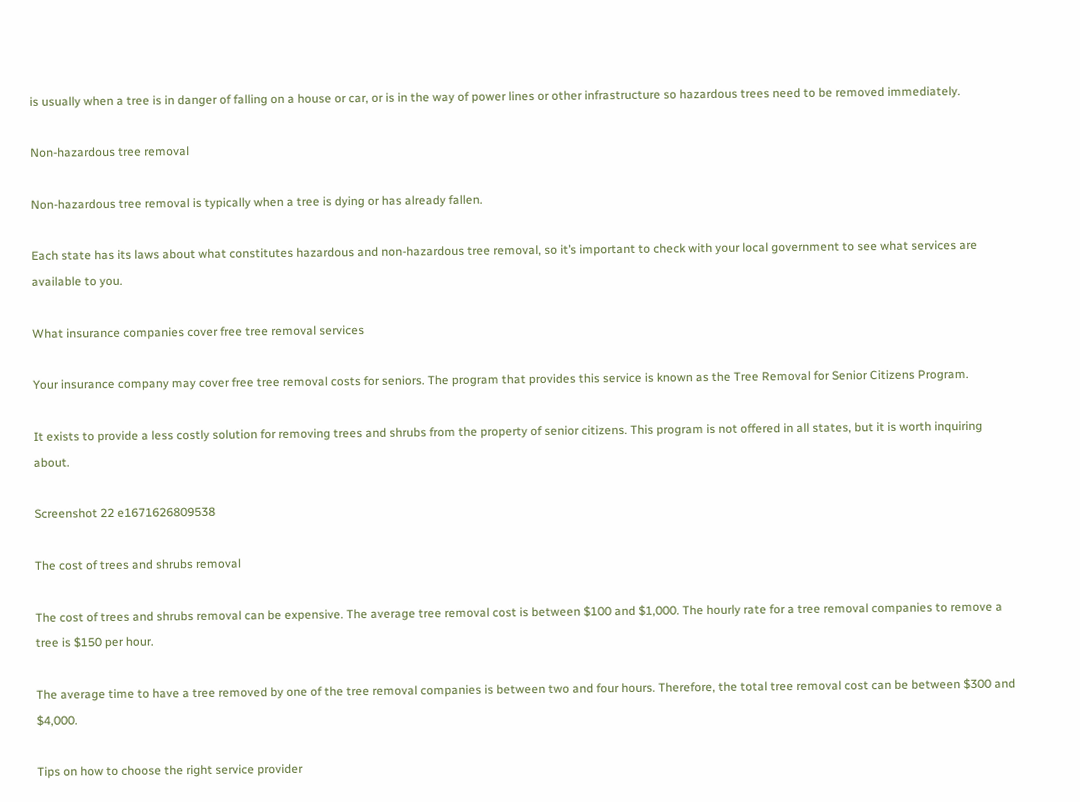is usually when a tree is in danger of falling on a house or car, or is in the way of power lines or other infrastructure so hazardous trees need to be removed immediately.

Non-hazardous tree removal

Non-hazardous tree removal is typically when a tree is dying or has already fallen.

Each state has its laws about what constitutes hazardous and non-hazardous tree removal, so it’s important to check with your local government to see what services are available to you.

What insurance companies cover free tree removal services

Your insurance company may cover free tree removal costs for seniors. The program that provides this service is known as the Tree Removal for Senior Citizens Program.

It exists to provide a less costly solution for removing trees and shrubs from the property of senior citizens. This program is not offered in all states, but it is worth inquiring about.

Screenshot 22 e1671626809538

The cost of trees and shrubs removal

The cost of trees and shrubs removal can be expensive. The average tree removal cost is between $100 and $1,000. The hourly rate for a tree removal companies to remove a tree is $150 per hour.

The average time to have a tree removed by one of the tree removal companies is between two and four hours. Therefore, the total tree removal cost can be between $300 and $4,000.

Tips on how to choose the right service provider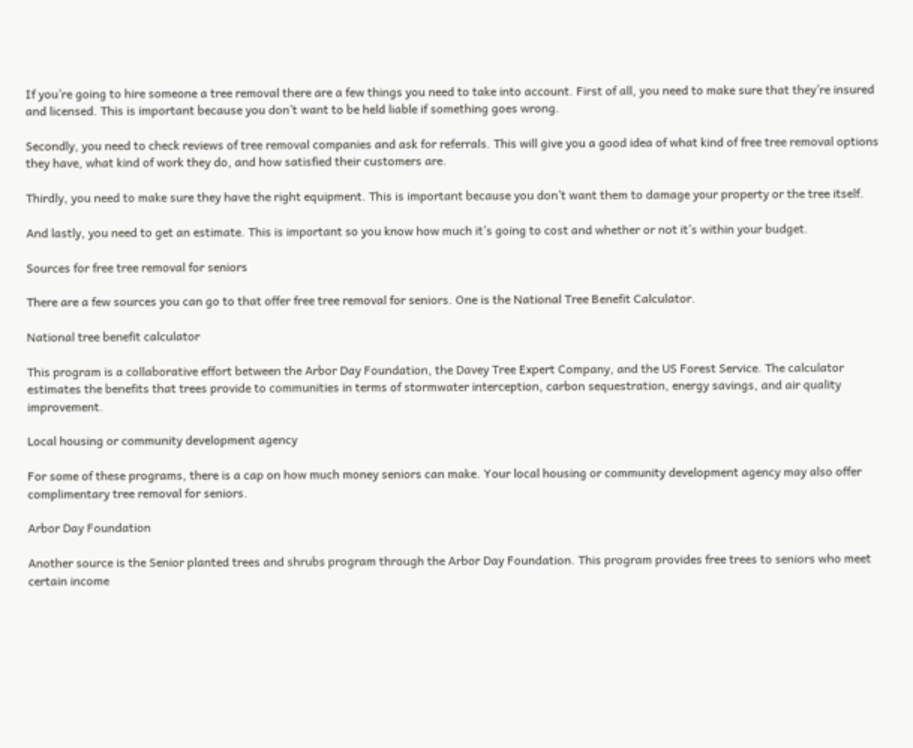If you’re going to hire someone a tree removal there are a few things you need to take into account. First of all, you need to make sure that they’re insured and licensed. This is important because you don’t want to be held liable if something goes wrong.

Secondly, you need to check reviews of tree removal companies and ask for referrals. This will give you a good idea of what kind of free tree removal options they have, what kind of work they do, and how satisfied their customers are.

Thirdly, you need to make sure they have the right equipment. This is important because you don’t want them to damage your property or the tree itself.

And lastly, you need to get an estimate. This is important so you know how much it’s going to cost and whether or not it’s within your budget.

Sources for free tree removal for seniors

There are a few sources you can go to that offer free tree removal for seniors. One is the National Tree Benefit Calculator.

National tree benefit calculator

This program is a collaborative effort between the Arbor Day Foundation, the Davey Tree Expert Company, and the US Forest Service. The calculator estimates the benefits that trees provide to communities in terms of stormwater interception, carbon sequestration, energy savings, and air quality improvement.

Local housing or community development agency

For some of these programs, there is a cap on how much money seniors can make. Your local housing or community development agency may also offer complimentary tree removal for seniors.

Arbor Day Foundation

Another source is the Senior planted trees and shrubs program through the Arbor Day Foundation. This program provides free trees to seniors who meet certain income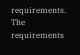requirements. The requirements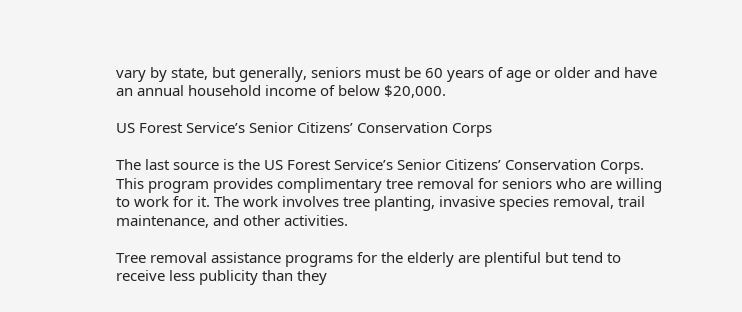vary by state, but generally, seniors must be 60 years of age or older and have an annual household income of below $20,000.

US Forest Service’s Senior Citizens’ Conservation Corps

The last source is the US Forest Service’s Senior Citizens’ Conservation Corps. This program provides complimentary tree removal for seniors who are willing to work for it. The work involves tree planting, invasive species removal, trail maintenance, and other activities.

Tree removal assistance programs for the elderly are plentiful but tend to receive less publicity than they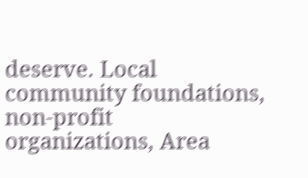deserve. Local community foundations, non-profit organizations, Area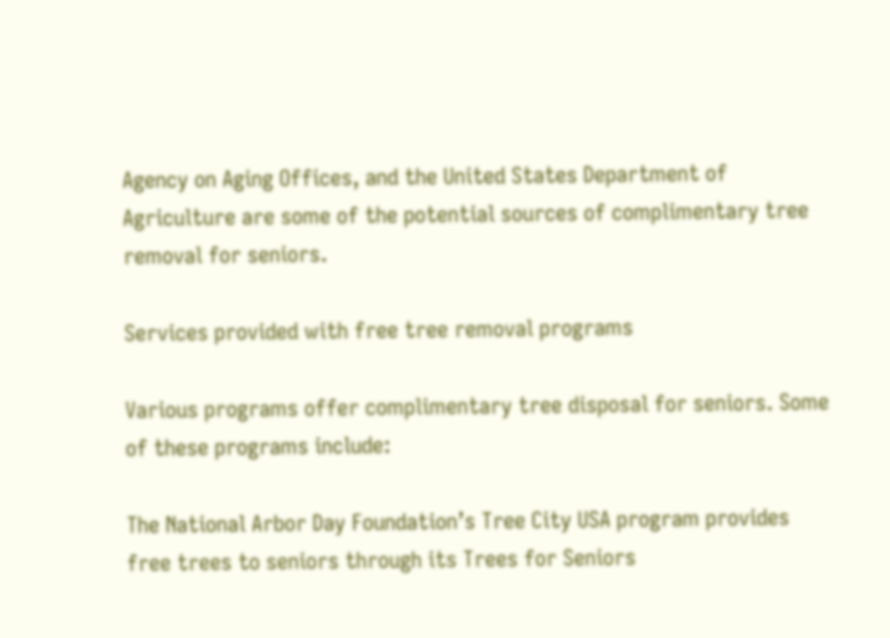Agency on Aging Offices, and the United States Department of Agriculture are some of the potential sources of complimentary tree removal for seniors.

Services provided with free tree removal programs

Various programs offer complimentary tree disposal for seniors. Some of these programs include:

The National Arbor Day Foundation’s Tree City USA program provides free trees to seniors through its Trees for Seniors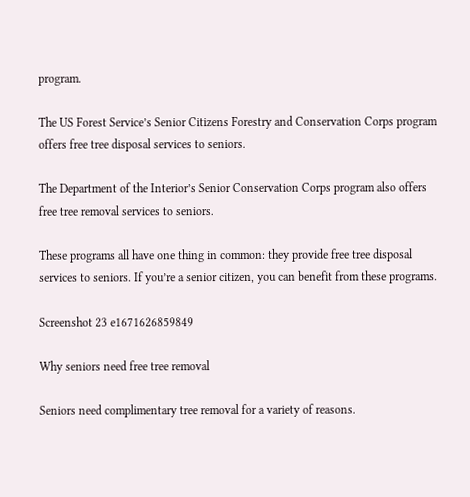program.

The US Forest Service’s Senior Citizens Forestry and Conservation Corps program offers free tree disposal services to seniors.

The Department of the Interior’s Senior Conservation Corps program also offers free tree removal services to seniors.

These programs all have one thing in common: they provide free tree disposal services to seniors. If you’re a senior citizen, you can benefit from these programs.

Screenshot 23 e1671626859849

Why seniors need free tree removal

Seniors need complimentary tree removal for a variety of reasons.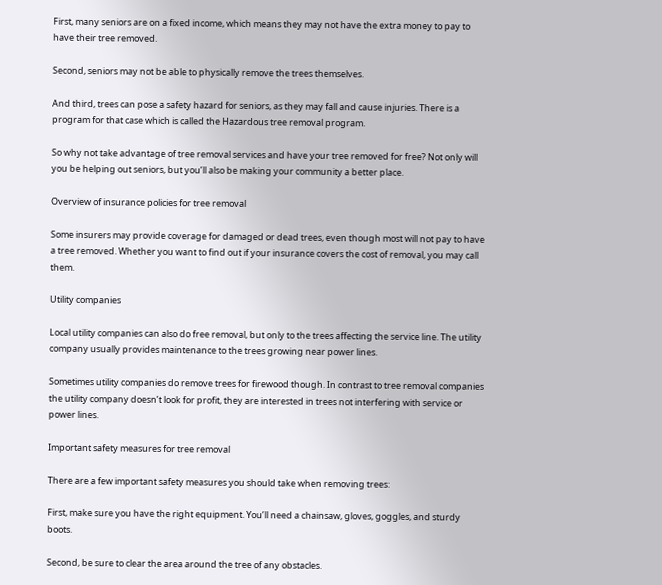First, many seniors are on a fixed income, which means they may not have the extra money to pay to have their tree removed.

Second, seniors may not be able to physically remove the trees themselves.

And third, trees can pose a safety hazard for seniors, as they may fall and cause injuries. There is a program for that case which is called the Hazardous tree removal program.

So why not take advantage of tree removal services and have your tree removed for free? Not only will you be helping out seniors, but you’ll also be making your community a better place.

Overview of insurance policies for tree removal

Some insurers may provide coverage for damaged or dead trees, even though most will not pay to have a tree removed. Whether you want to find out if your insurance covers the cost of removal, you may call them.

Utility companies

Local utility companies can also do free removal, but only to the trees affecting the service line. The utility company usually provides maintenance to the trees growing near power lines.

Sometimes utility companies do remove trees for firewood though. In contrast to tree removal companies the utility company doesn’t look for profit, they are interested in trees not interfering with service or power lines.

Important safety measures for tree removal

There are a few important safety measures you should take when removing trees:

First, make sure you have the right equipment. You’ll need a chainsaw, gloves, goggles, and sturdy boots.

Second, be sure to clear the area around the tree of any obstacles.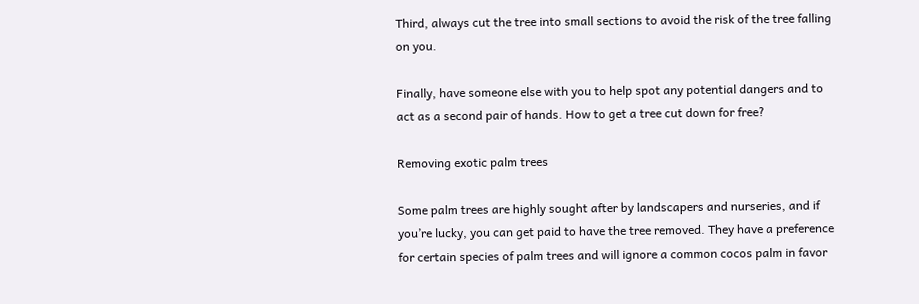Third, always cut the tree into small sections to avoid the risk of the tree falling on you.

Finally, have someone else with you to help spot any potential dangers and to act as a second pair of hands. How to get a tree cut down for free?

Removing exotic palm trees

Some palm trees are highly sought after by landscapers and nurseries, and if you’re lucky, you can get paid to have the tree removed. They have a preference for certain species of palm trees and will ignore a common cocos palm in favor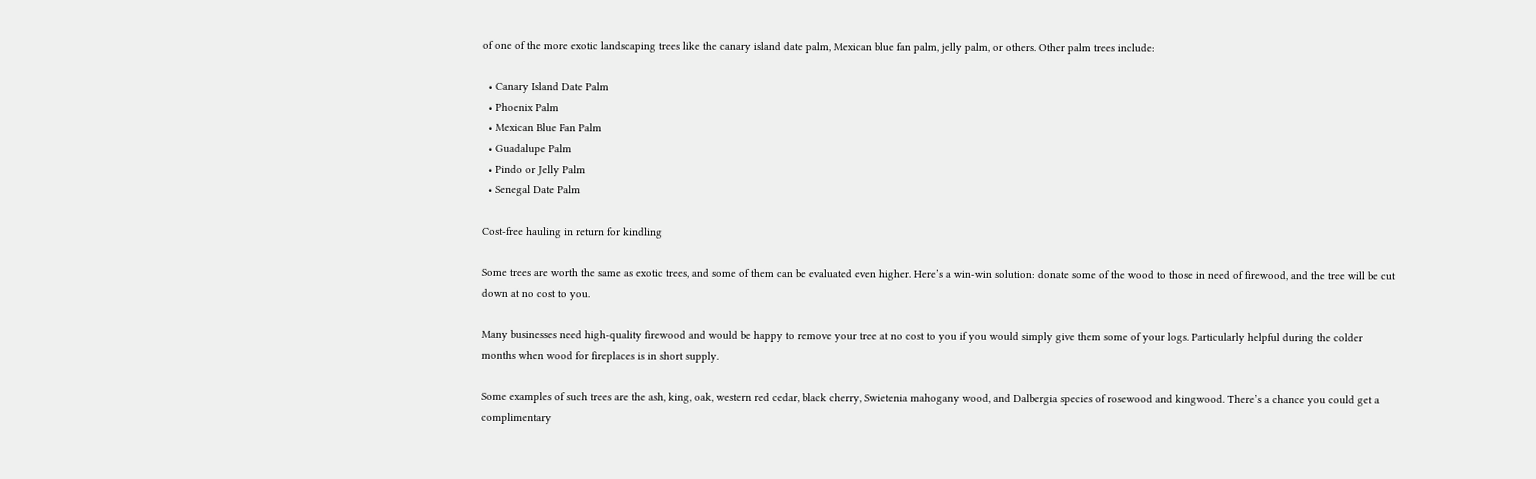of one of the more exotic landscaping trees like the canary island date palm, Mexican blue fan palm, jelly palm, or others. Other palm trees include:

  • Canary Island Date Palm
  • Phoenix Palm
  • Mexican Blue Fan Palm
  • Guadalupe Palm
  • Pindo or Jelly Palm
  • Senegal Date Palm

Cost-free hauling in return for kindling

Some trees are worth the same as exotic trees, and some of them can be evaluated even higher. Here’s a win-win solution: donate some of the wood to those in need of firewood, and the tree will be cut down at no cost to you.

Many businesses need high-quality firewood and would be happy to remove your tree at no cost to you if you would simply give them some of your logs. Particularly helpful during the colder months when wood for fireplaces is in short supply.

Some examples of such trees are the ash, king, oak, western red cedar, black cherry, Swietenia mahogany wood, and Dalbergia species of rosewood and kingwood. There’s a chance you could get a complimentary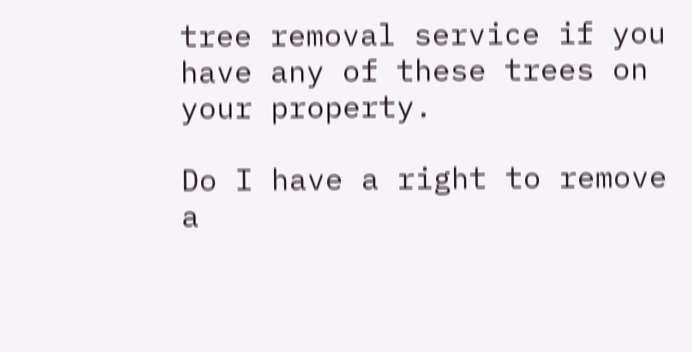tree removal service if you have any of these trees on your property.

Do I have a right to remove a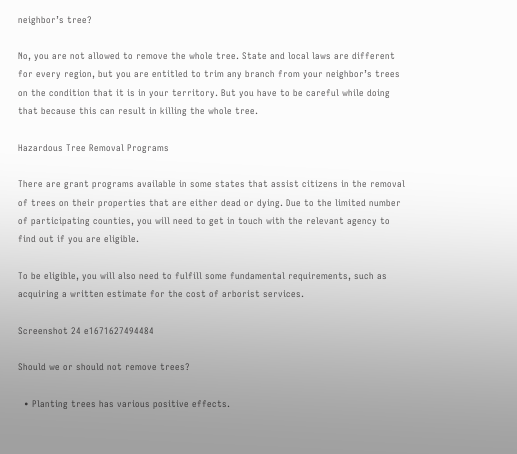neighbor’s tree?

No, you are not allowed to remove the whole tree. State and local laws are different for every region, but you are entitled to trim any branch from your neighbor’s trees on the condition that it is in your territory. But you have to be careful while doing that because this can result in killing the whole tree.

Hazardous Tree Removal Programs

There are grant programs available in some states that assist citizens in the removal of trees on their properties that are either dead or dying. Due to the limited number of participating counties, you will need to get in touch with the relevant agency to find out if you are eligible.

To be eligible, you will also need to fulfill some fundamental requirements, such as acquiring a written estimate for the cost of arborist services.

Screenshot 24 e1671627494484

Should we or should not remove trees?

  • Planting trees has various positive effects.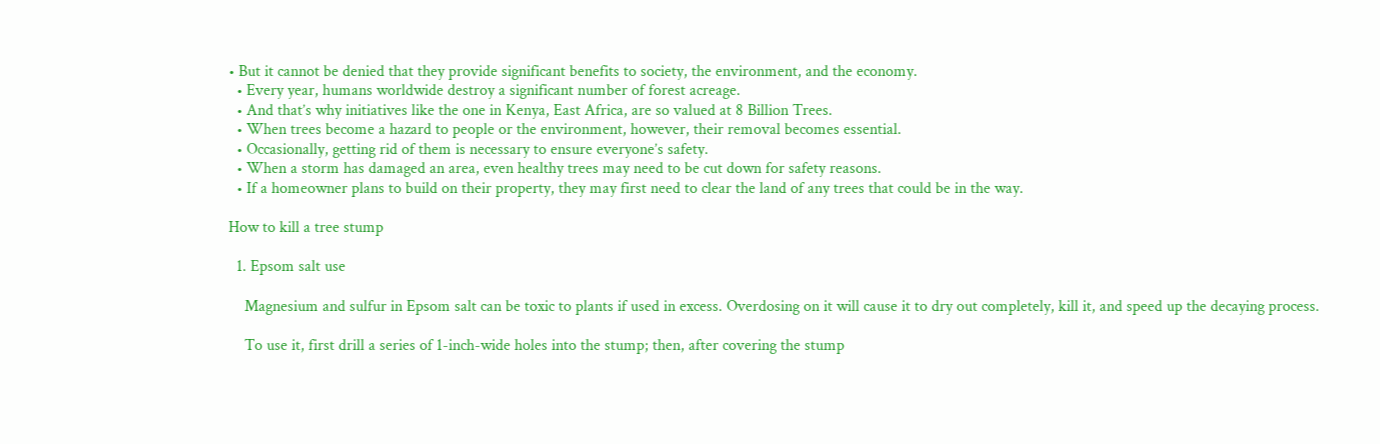• But it cannot be denied that they provide significant benefits to society, the environment, and the economy.
  • Every year, humans worldwide destroy a significant number of forest acreage.
  • And that’s why initiatives like the one in Kenya, East Africa, are so valued at 8 Billion Trees.
  • When trees become a hazard to people or the environment, however, their removal becomes essential.
  • Occasionally, getting rid of them is necessary to ensure everyone’s safety.
  • When a storm has damaged an area, even healthy trees may need to be cut down for safety reasons.
  • If a homeowner plans to build on their property, they may first need to clear the land of any trees that could be in the way.

How to kill a tree stump

  1. Epsom salt use

    Magnesium and sulfur in Epsom salt can be toxic to plants if used in excess. Overdosing on it will cause it to dry out completely, kill it, and speed up the decaying process.

    To use it, first drill a series of 1-inch-wide holes into the stump; then, after covering the stump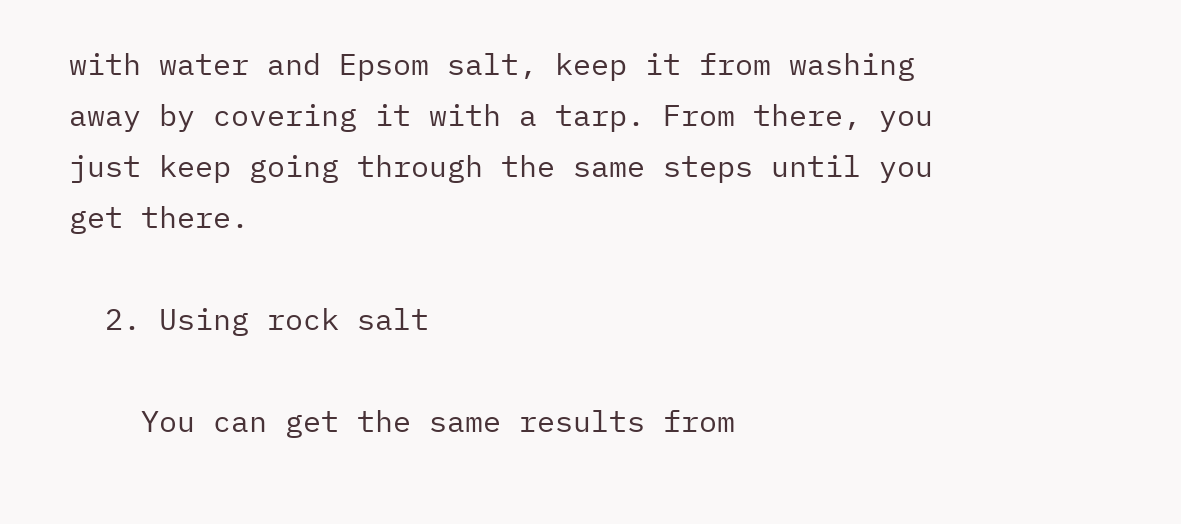with water and Epsom salt, keep it from washing away by covering it with a tarp. From there, you just keep going through the same steps until you get there.

  2. Using rock salt

    You can get the same results from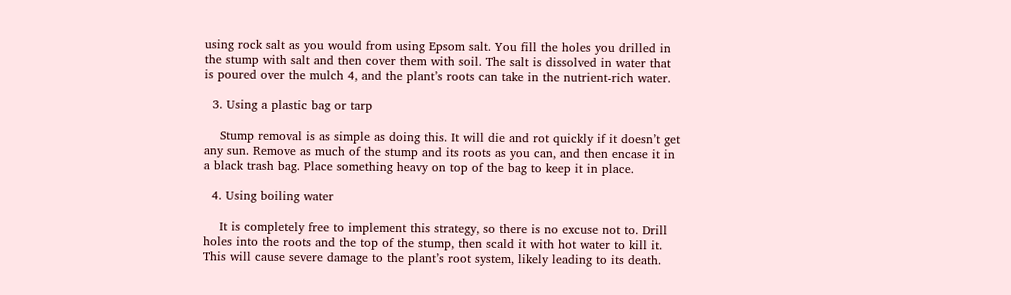using rock salt as you would from using Epsom salt. You fill the holes you drilled in the stump with salt and then cover them with soil. The salt is dissolved in water that is poured over the mulch 4, and the plant’s roots can take in the nutrient-rich water.

  3. Using a plastic bag or tarp

    Stump removal is as simple as doing this. It will die and rot quickly if it doesn’t get any sun. Remove as much of the stump and its roots as you can, and then encase it in a black trash bag. Place something heavy on top of the bag to keep it in place.

  4. Using boiling water

    It is completely free to implement this strategy, so there is no excuse not to. Drill holes into the roots and the top of the stump, then scald it with hot water to kill it. This will cause severe damage to the plant’s root system, likely leading to its death.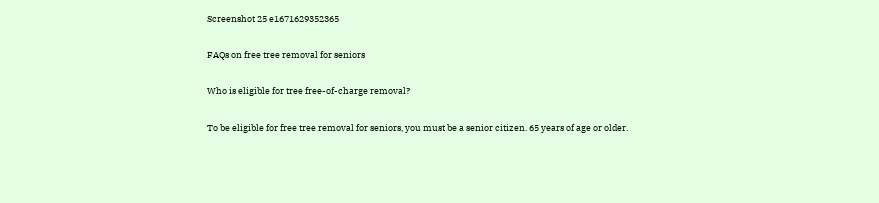Screenshot 25 e1671629352365

FAQs on free tree removal for seniors

Who is eligible for tree free-of-charge removal?

To be eligible for free tree removal for seniors, you must be a senior citizen. 65 years of age or older.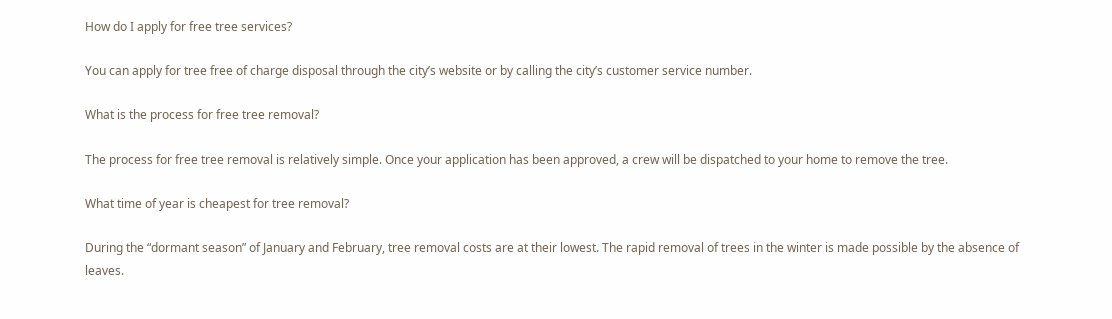How do I apply for free tree services?

You can apply for tree free of charge disposal through the city’s website or by calling the city’s customer service number.

What is the process for free tree removal?

The process for free tree removal is relatively simple. Once your application has been approved, a crew will be dispatched to your home to remove the tree.

What time of year is cheapest for tree removal?

During the “dormant season” of January and February, tree removal costs are at their lowest. The rapid removal of trees in the winter is made possible by the absence of leaves.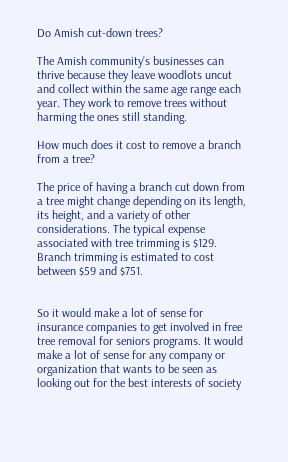Do Amish cut-down trees?

The Amish community’s businesses can thrive because they leave woodlots uncut and collect within the same age range each year. They work to remove trees without harming the ones still standing.

How much does it cost to remove a branch from a tree?

The price of having a branch cut down from a tree might change depending on its length, its height, and a variety of other considerations. The typical expense associated with tree trimming is $129. Branch trimming is estimated to cost between $59 and $751.


So it would make a lot of sense for insurance companies to get involved in free tree removal for seniors programs. It would make a lot of sense for any company or organization that wants to be seen as looking out for the best interests of society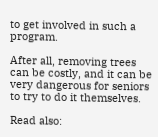to get involved in such a program.

After all, removing trees can be costly, and it can be very dangerous for seniors to try to do it themselves.

Read also: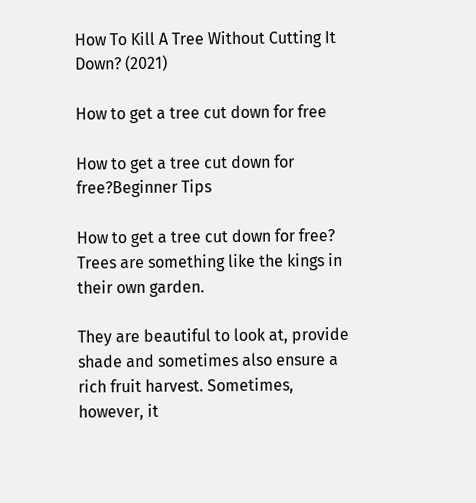How To Kill A Tree Without Cutting It Down? (2021)

How to get a tree cut down for free

How to get a tree cut down for free?Beginner Tips

How to get a tree cut down for free? Trees are something like the kings in their own garden.

They are beautiful to look at, provide shade and sometimes also ensure a rich fruit harvest. Sometimes, however, it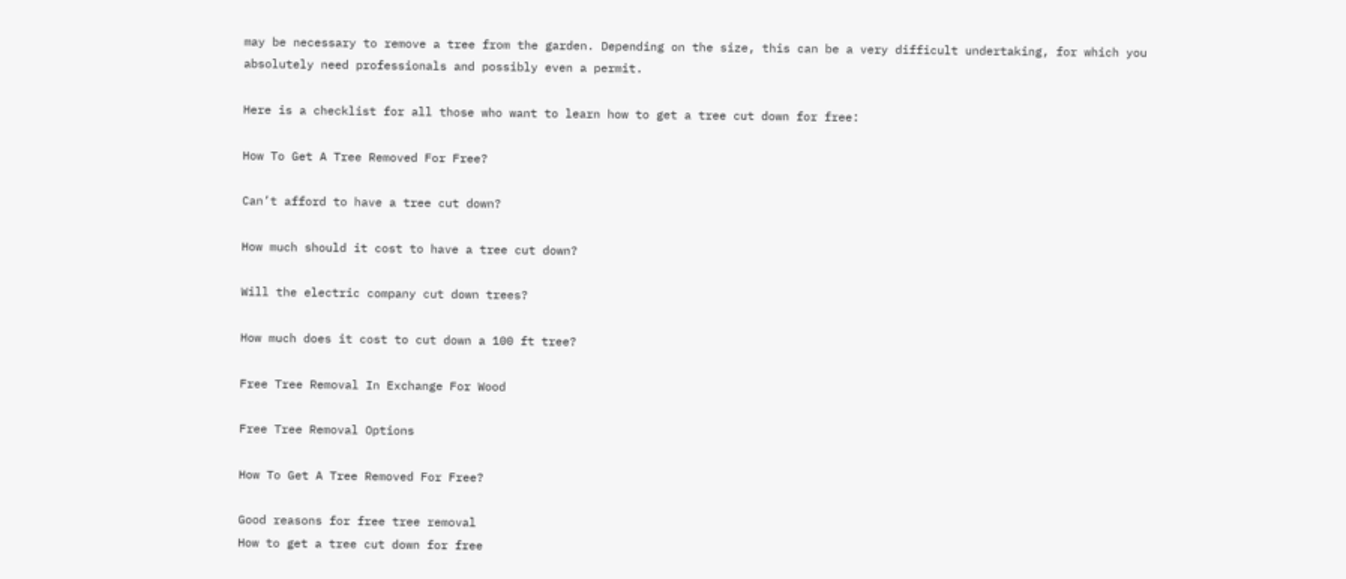may be necessary to remove a tree from the garden. Depending on the size, this can be a very difficult undertaking, for which you absolutely need professionals and possibly even a permit.

Here is a checklist for all those who want to learn how to get a tree cut down for free:

How To Get A Tree Removed For Free?

Can’t afford to have a tree cut down?

How much should it cost to have a tree cut down?

Will the electric company cut down trees?

How much does it cost to cut down a 100 ft tree?

Free Tree Removal In Exchange For Wood

Free Tree Removal Options

How To Get A Tree Removed For Free?

Good reasons for free tree removal
How to get a tree cut down for free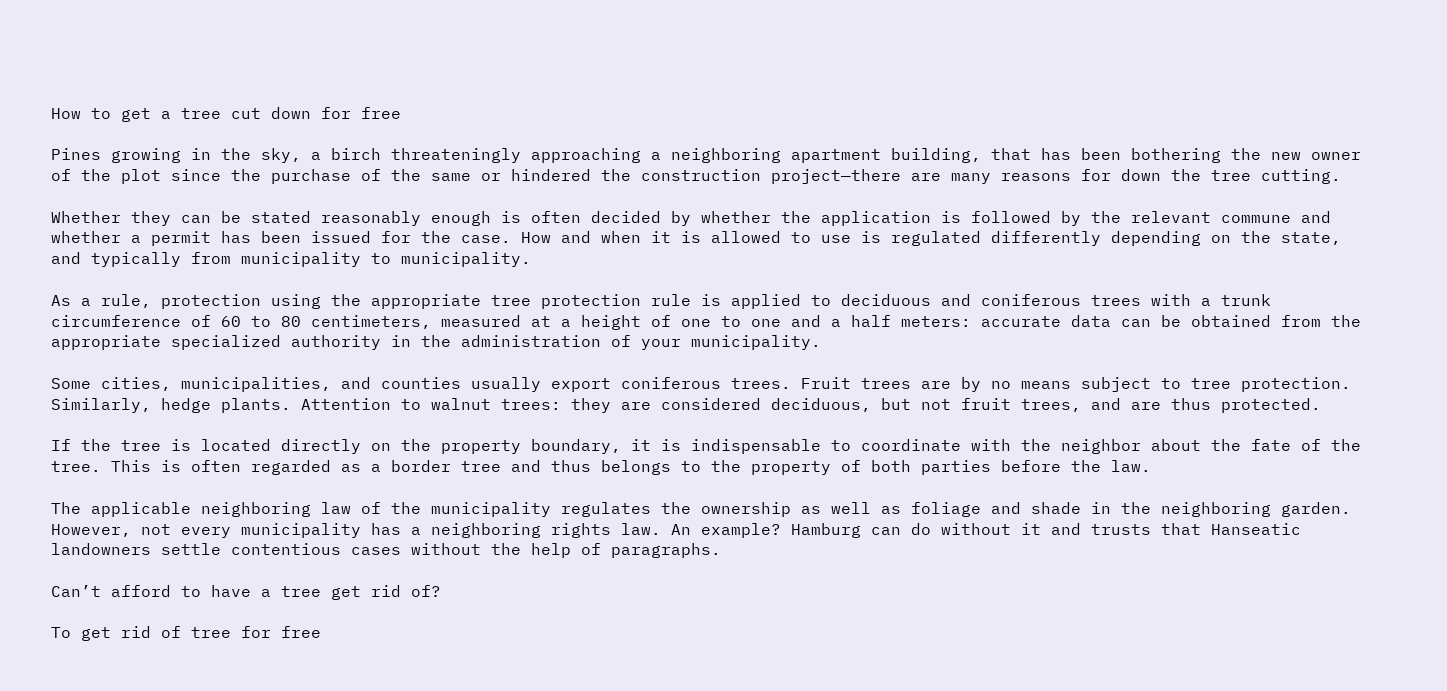How to get a tree cut down for free

Pines growing in the sky, a birch threateningly approaching a neighboring apartment building, that has been bothering the new owner of the plot since the purchase of the same or hindered the construction project—there are many reasons for down the tree cutting.

Whether they can be stated reasonably enough is often decided by whether the application is followed by the relevant commune and whether a permit has been issued for the case. How and when it is allowed to use is regulated differently depending on the state, and typically from municipality to municipality.

As a rule, protection using the appropriate tree protection rule is applied to deciduous and coniferous trees with a trunk circumference of 60 to 80 centimeters, measured at a height of one to one and a half meters: accurate data can be obtained from the appropriate specialized authority in the administration of your municipality.

Some cities, municipalities, and counties usually export coniferous trees. Fruit trees are by no means subject to tree protection. Similarly, hedge plants. Attention to walnut trees: they are considered deciduous, but not fruit trees, and are thus protected.

If the tree is located directly on the property boundary, it is indispensable to coordinate with the neighbor about the fate of the tree. This is often regarded as a border tree and thus belongs to the property of both parties before the law.

The applicable neighboring law of the municipality regulates the ownership as well as foliage and shade in the neighboring garden. However, not every municipality has a neighboring rights law. An example? Hamburg can do without it and trusts that Hanseatic landowners settle contentious cases without the help of paragraphs.

Can’t afford to have a tree get rid of?

To get rid of tree for free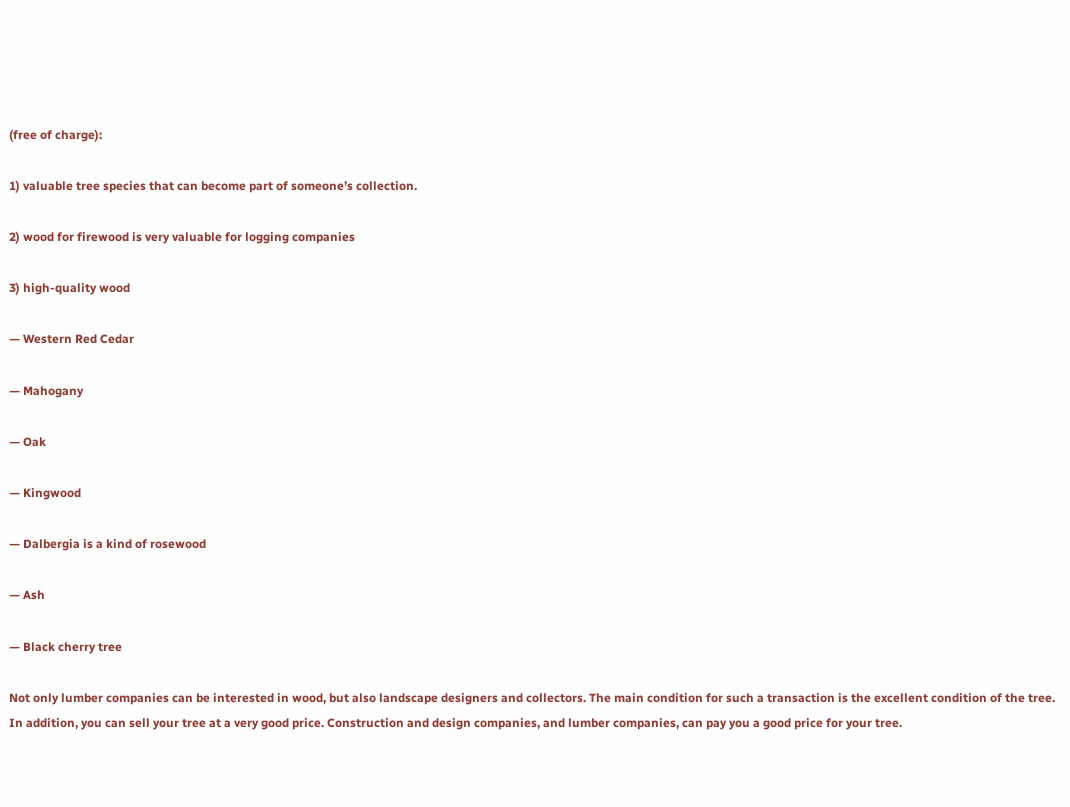(free of charge):

1) valuable tree species that can become part of someone’s collection.

2) wood for firewood is very valuable for logging companies

3) high-quality wood

— Western Red Cedar

— Mahogany

— Oak

— Kingwood

— Dalbergia is a kind of rosewood

— Ash

— Black cherry tree

Not only lumber companies can be interested in wood, but also landscape designers and collectors. The main condition for such a transaction is the excellent condition of the tree. In addition, you can sell your tree at a very good price. Construction and design companies, and lumber companies, can pay you a good price for your tree.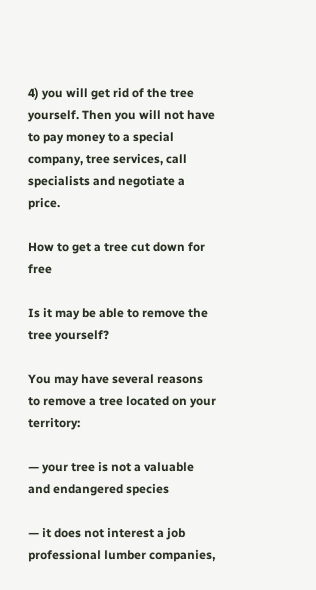4) you will get rid of the tree yourself. Then you will not have to pay money to a special company, tree services, call specialists and negotiate a price.

How to get a tree cut down for free

Is it may be able to remove the tree yourself?

You may have several reasons to remove a tree located on your territory:

— your tree is not a valuable and endangered species

— it does not interest a job professional lumber companies,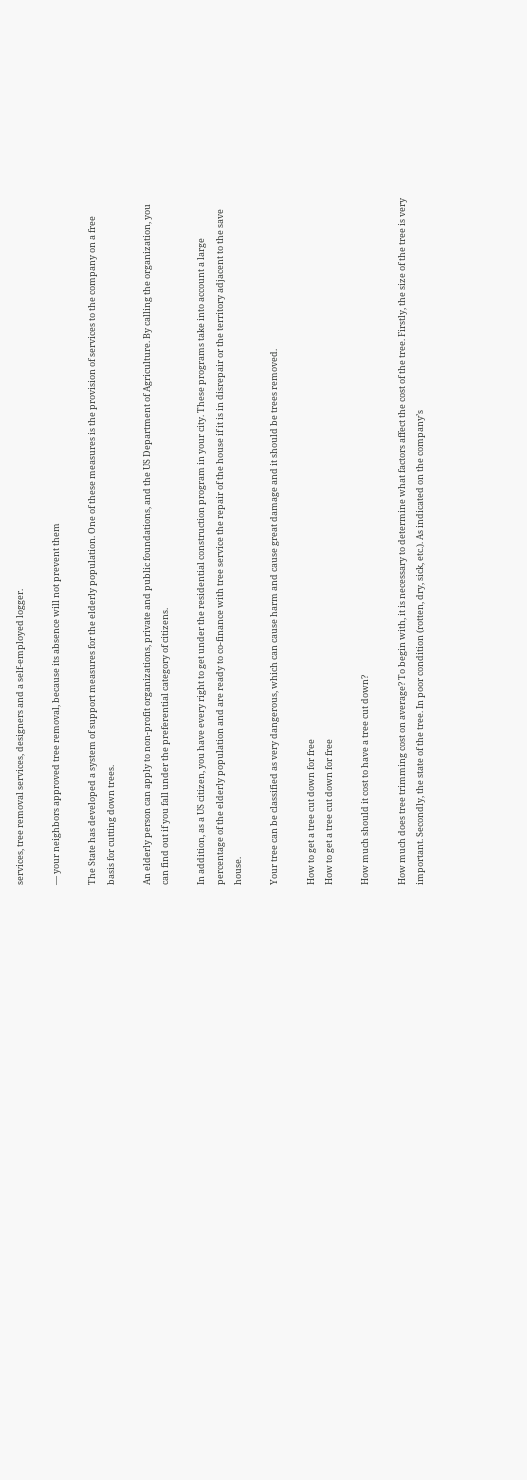services, tree removal services, designers and a self-employed logger.

— your neighbors approved tree removal, because its absence will not prevent them

The State has developed a system of support measures for the elderly population. One of these measures is the provision of services to the company on a free basis for cutting down trees.

An elderly person can apply to non-profit organizations, private and public foundations, and the US Department of Agriculture. By calling the organization, you can find out if you fall under the preferential category of citizens.

In addition, as a US citizen, you have every right to get under the residential construction program in your city. These programs take into account a large percentage of the elderly population and are ready to co-finance with tree service the repair of the house if it is in disrepair or the territory adjacent to the save house.

Your tree can be classified as very dangerous, which can cause harm and cause great damage and it should be trees removed.

How to get a tree cut down for free
How to get a tree cut down for free

How much should it cost to have a tree cut down?

How much does tree trimming cost on average? To begin with, it is necessary to determine what factors affect the cost of the tree. Firstly, the size of the tree is very important. Secondly, the state of the tree. In poor condition (rotten, dry, sick, etc.). As indicated on the company’s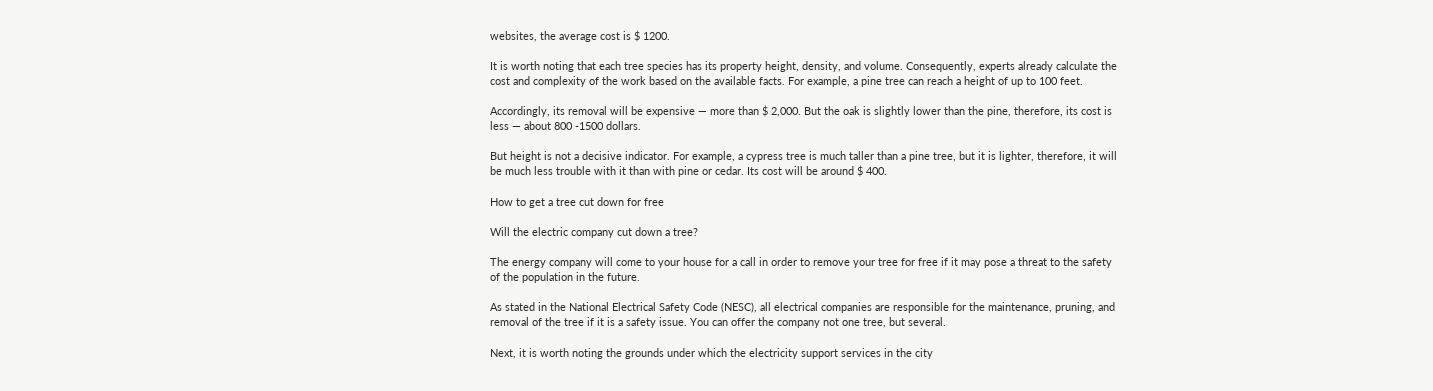websites, the average cost is $ 1200.

It is worth noting that each tree species has its property height, density, and volume. Consequently, experts already calculate the cost and complexity of the work based on the available facts. For example, a pine tree can reach a height of up to 100 feet.

Accordingly, its removal will be expensive — more than $ 2,000. But the oak is slightly lower than the pine, therefore, its cost is less — about 800 -1500 dollars.

But height is not a decisive indicator. For example, a cypress tree is much taller than a pine tree, but it is lighter, therefore, it will be much less trouble with it than with pine or cedar. Its cost will be around $ 400.

How to get a tree cut down for free

Will the electric company cut down a tree?

The energy company will come to your house for a call in order to remove your tree for free if it may pose a threat to the safety of the population in the future.

As stated in the National Electrical Safety Code (NESC), all electrical companies are responsible for the maintenance, pruning, and removal of the tree if it is a safety issue. You can offer the company not one tree, but several.

Next, it is worth noting the grounds under which the electricity support services in the city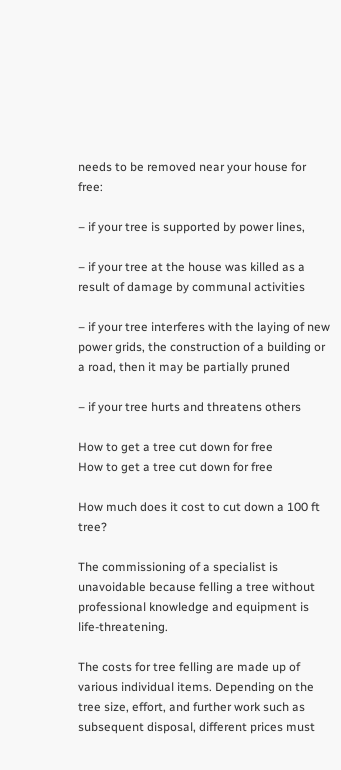needs to be removed near your house for free:

– if your tree is supported by power lines,

– if your tree at the house was killed as a result of damage by communal activities

– if your tree interferes with the laying of new power grids, the construction of a building or a road, then it may be partially pruned

– if your tree hurts and threatens others

How to get a tree cut down for free
How to get a tree cut down for free

How much does it cost to cut down a 100 ft tree?

The commissioning of a specialist is unavoidable because felling a tree without professional knowledge and equipment is life-threatening.

The costs for tree felling are made up of various individual items. Depending on the tree size, effort, and further work such as subsequent disposal, different prices must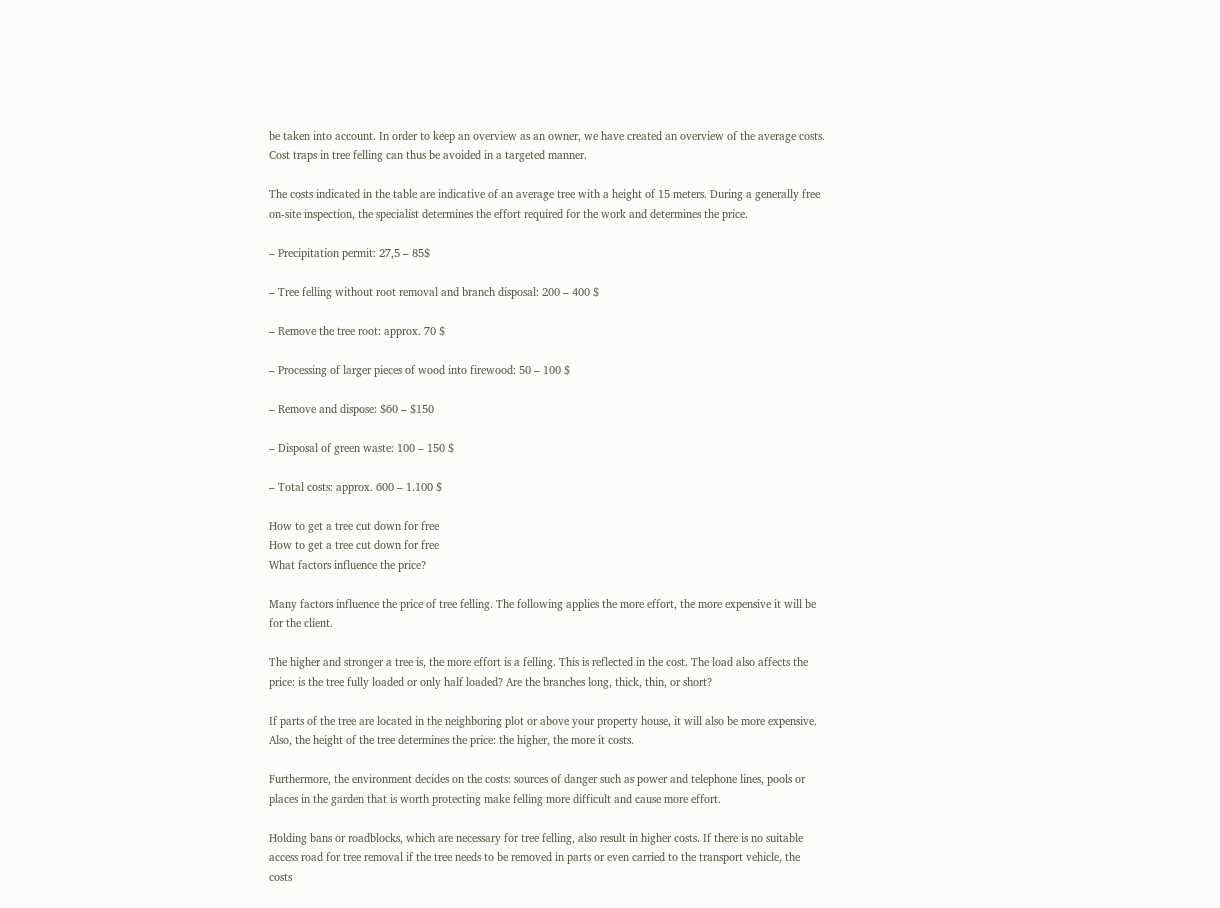be taken into account. In order to keep an overview as an owner, we have created an overview of the average costs. Cost traps in tree felling can thus be avoided in a targeted manner.

The costs indicated in the table are indicative of an average tree with a height of 15 meters. During a generally free on-site inspection, the specialist determines the effort required for the work and determines the price.

– Precipitation permit: 27,5 – 85$

– Tree felling without root removal and branch disposal: 200 – 400 $

– Remove the tree root: approx. 70 $

– Processing of larger pieces of wood into firewood: 50 – 100 $

– Remove and dispose: $60 – $150

– Disposal of green waste: 100 – 150 $

– Total costs: approx. 600 – 1.100 $

How to get a tree cut down for free
How to get a tree cut down for free
What factors influence the price?

Many factors influence the price of tree felling. The following applies the more effort, the more expensive it will be for the client.

The higher and stronger a tree is, the more effort is a felling. This is reflected in the cost. The load also affects the price: is the tree fully loaded or only half loaded? Are the branches long, thick, thin, or short?

If parts of the tree are located in the neighboring plot or above your property house, it will also be more expensive. Also, the height of the tree determines the price: the higher, the more it costs.

Furthermore, the environment decides on the costs: sources of danger such as power and telephone lines, pools or places in the garden that is worth protecting make felling more difficult and cause more effort.

Holding bans or roadblocks, which are necessary for tree felling, also result in higher costs. If there is no suitable access road for tree removal if the tree needs to be removed in parts or even carried to the transport vehicle, the costs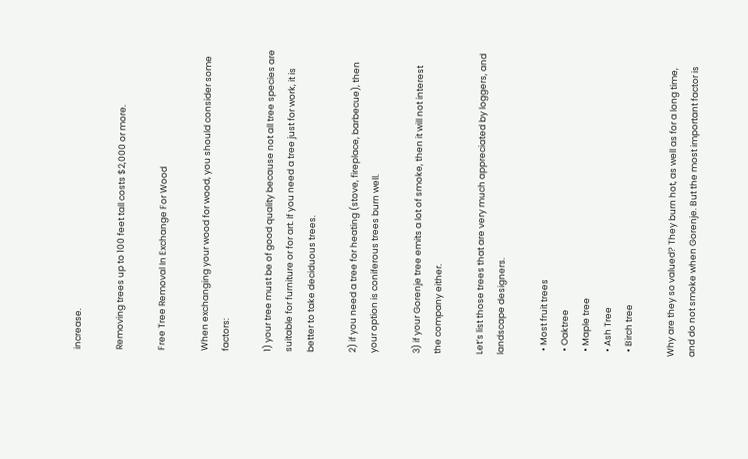increase.

Removing trees up to 100 feet tall costs $2,000 or more.

Free Tree Removal In Exchange For Wood

When exchanging your wood for wood, you should consider some factors:

1) your tree must be of good quality because not all tree species are suitable for furniture or for art. If you need a tree just for work, it is better to take deciduous trees.

2) if you need a tree for heating (stove, fireplace, barbecue), then your option is coniferous trees burn well.

3) if your Gorenje tree emits a lot of smoke, then it will not interest the company either.

Let’s list those trees that are very much appreciated by loggers, and landscape designers.

  • Most fruit trees
  • Oaktree
  • Maple tree
  • Ash Tree
  • Birch tree

Why are they so valued? They burn hot, as well as for a long time, and do not smoke when Gorenje. But the most important factor is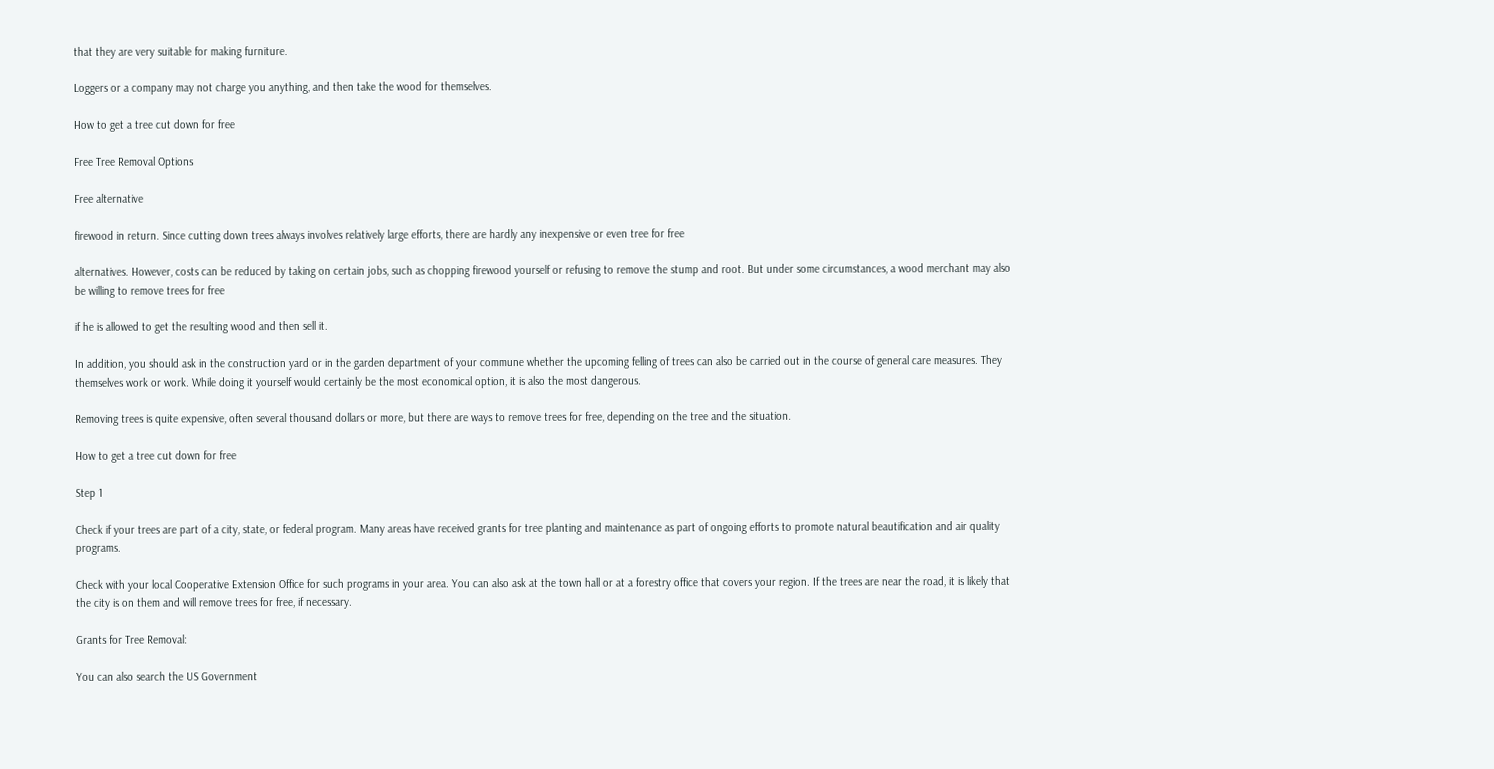that they are very suitable for making furniture.

Loggers or a company may not charge you anything, and then take the wood for themselves.

How to get a tree cut down for free

Free Tree Removal Options

Free alternative

firewood in return. Since cutting down trees always involves relatively large efforts, there are hardly any inexpensive or even tree for free

alternatives. However, costs can be reduced by taking on certain jobs, such as chopping firewood yourself or refusing to remove the stump and root. But under some circumstances, a wood merchant may also be willing to remove trees for free

if he is allowed to get the resulting wood and then sell it.

In addition, you should ask in the construction yard or in the garden department of your commune whether the upcoming felling of trees can also be carried out in the course of general care measures. They themselves work or work. While doing it yourself would certainly be the most economical option, it is also the most dangerous.

Removing trees is quite expensive, often several thousand dollars or more, but there are ways to remove trees for free, depending on the tree and the situation.

How to get a tree cut down for free

Step 1

Check if your trees are part of a city, state, or federal program. Many areas have received grants for tree planting and maintenance as part of ongoing efforts to promote natural beautification and air quality programs.

Check with your local Cooperative Extension Office for such programs in your area. You can also ask at the town hall or at a forestry office that covers your region. If the trees are near the road, it is likely that the city is on them and will remove trees for free, if necessary.

Grants for Tree Removal:

You can also search the US Government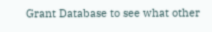Grant Database to see what other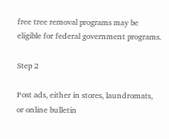free tree removal programs may be eligible for federal government programs.

Step 2

Post ads, either in stores, laundromats, or online bulletin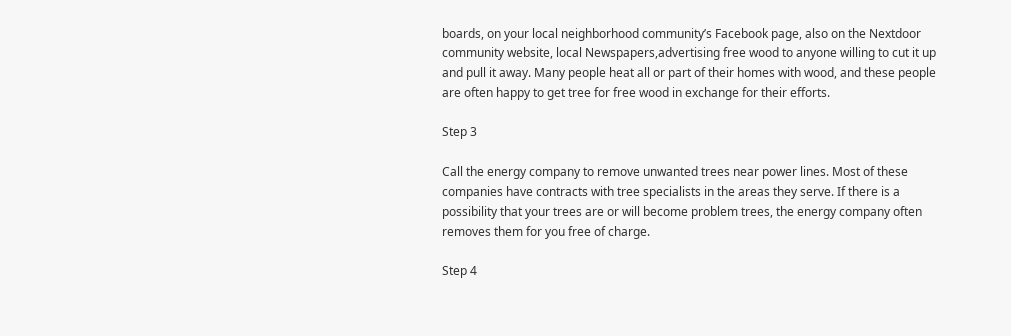boards, on your local neighborhood community’s Facebook page, also on the Nextdoor community website, local Newspapers,advertising free wood to anyone willing to cut it up and pull it away. Many people heat all or part of their homes with wood, and these people are often happy to get tree for free wood in exchange for their efforts.

Step 3

Call the energy company to remove unwanted trees near power lines. Most of these companies have contracts with tree specialists in the areas they serve. If there is a possibility that your trees are or will become problem trees, the energy company often removes them for you free of charge.

Step 4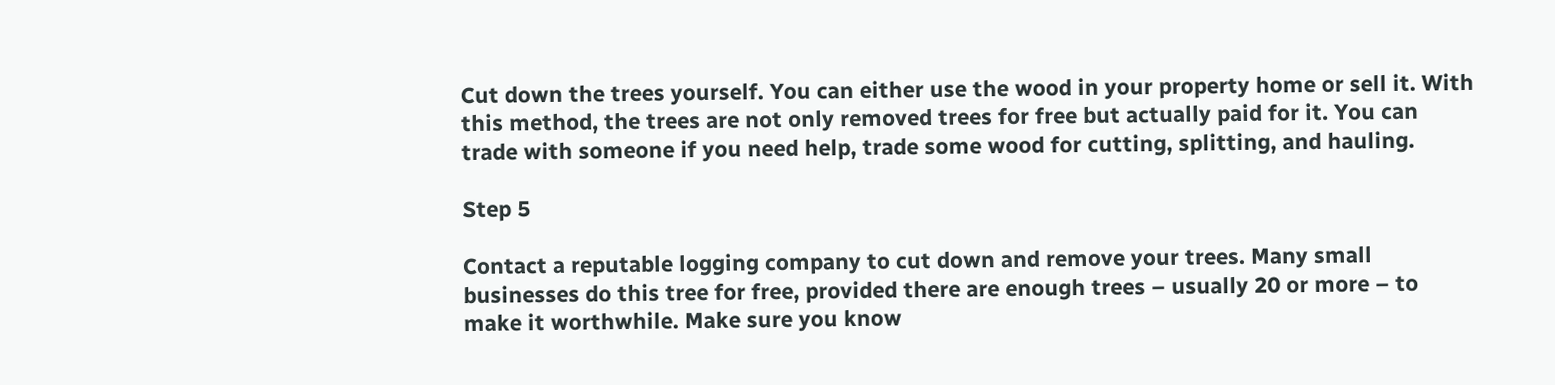Cut down the trees yourself. You can either use the wood in your property home or sell it. With this method, the trees are not only removed trees for free but actually paid for it. You can trade with someone if you need help, trade some wood for cutting, splitting, and hauling.

Step 5

Contact a reputable logging company to cut down and remove your trees. Many small businesses do this tree for free, provided there are enough trees – usually 20 or more – to make it worthwhile. Make sure you know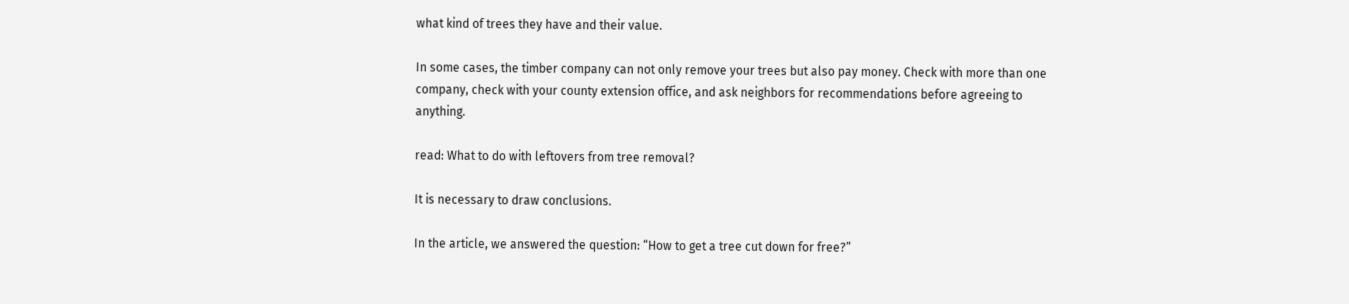what kind of trees they have and their value.

In some cases, the timber company can not only remove your trees but also pay money. Check with more than one company, check with your county extension office, and ask neighbors for recommendations before agreeing to anything.

read: What to do with leftovers from tree removal?

It is necessary to draw conclusions.

In the article, we answered the question: “How to get a tree cut down for free?”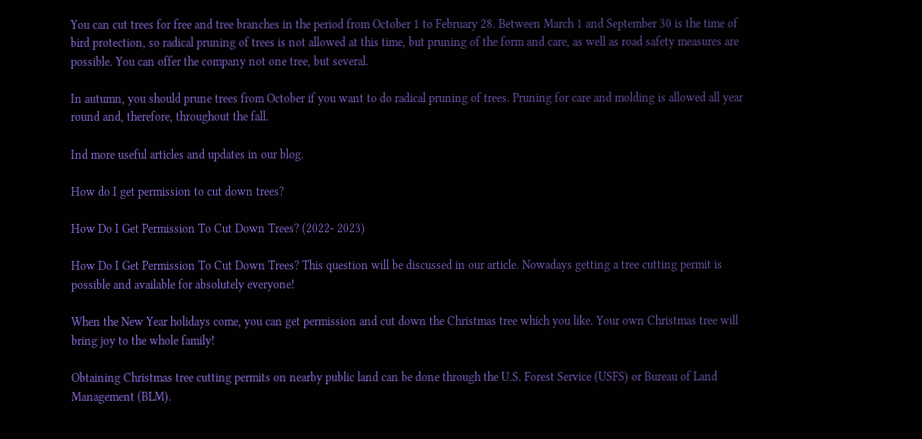You can cut trees for free and tree branches in the period from October 1 to February 28. Between March 1 and September 30 is the time of bird protection, so radical pruning of trees is not allowed at this time, but pruning of the form and care, as well as road safety measures are possible. You can offer the company not one tree, but several.

In autumn, you should prune trees from October if you want to do radical pruning of trees. Pruning for care and molding is allowed all year round and, therefore, throughout the fall.

Ind more useful articles and updates in our blog.

How do I get permission to cut down trees?

How Do I Get Permission To Cut Down Trees? (2022- 2023)

How Do I Get Permission To Cut Down Trees? This question will be discussed in our article. Nowadays getting a tree cutting permit is possible and available for absolutely everyone!

When the New Year holidays come, you can get permission and cut down the Christmas tree which you like. Your own Christmas tree will bring joy to the whole family!

Obtaining Christmas tree cutting permits on nearby public land can be done through the U.S. Forest Service (USFS) or Bureau of Land Management (BLM).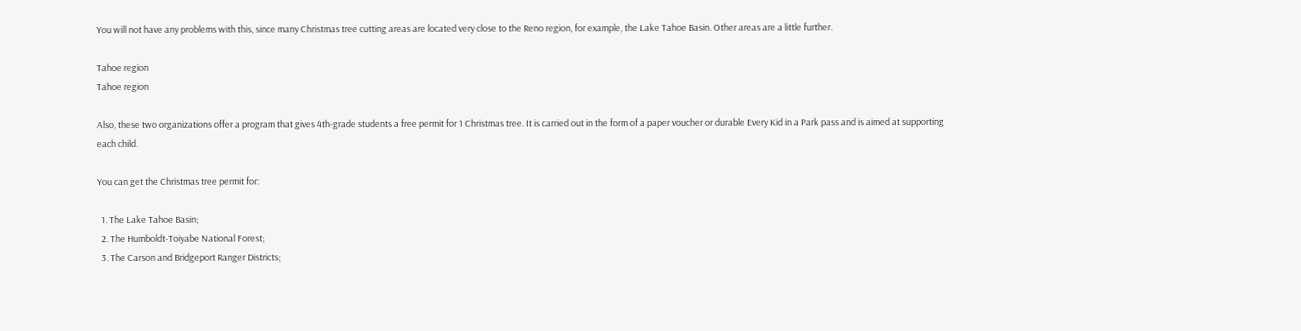You will not have any problems with this, since many Christmas tree cutting areas are located very close to the Reno region, for example, the Lake Tahoe Basin. Other areas are a little further.

Tahoe region
Tahoe region

Also, these two organizations offer a program that gives 4th-grade students a free permit for 1 Christmas tree. It is carried out in the form of a paper voucher or durable Every Kid in a Park pass and is aimed at supporting each child.

You can get the Christmas tree permit for:

  1. The Lake Tahoe Basin;
  2. The Humboldt-Toiyabe National Forest;
  3. The Carson and Bridgeport Ranger Districts;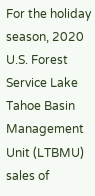For the holiday season, 2020 U.S. Forest Service Lake Tahoe Basin Management Unit (LTBMU) sales of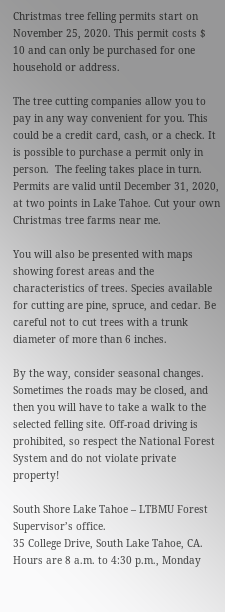Christmas tree felling permits start on November 25, 2020. This permit costs $ 10 and can only be purchased for one household or address.

The tree cutting companies allow you to pay in any way convenient for you. This could be a credit card, cash, or a check. It is possible to purchase a permit only in person.  The feeling takes place in turn. Permits are valid until December 31, 2020, at two points in Lake Tahoe. Cut your own Christmas tree farms near me.

You will also be presented with maps showing forest areas and the characteristics of trees. Species available for cutting are pine, spruce, and cedar. Be careful not to cut trees with a trunk diameter of more than 6 inches.

By the way, consider seasonal changes. Sometimes the roads may be closed, and then you will have to take a walk to the selected felling site. Off-road driving is prohibited, so respect the National Forest System and do not violate private property!

South Shore Lake Tahoe – LTBMU Forest Supervisor’s office.
35 College Drive, South Lake Tahoe, CA.
Hours are 8 a.m. to 4:30 p.m., Monday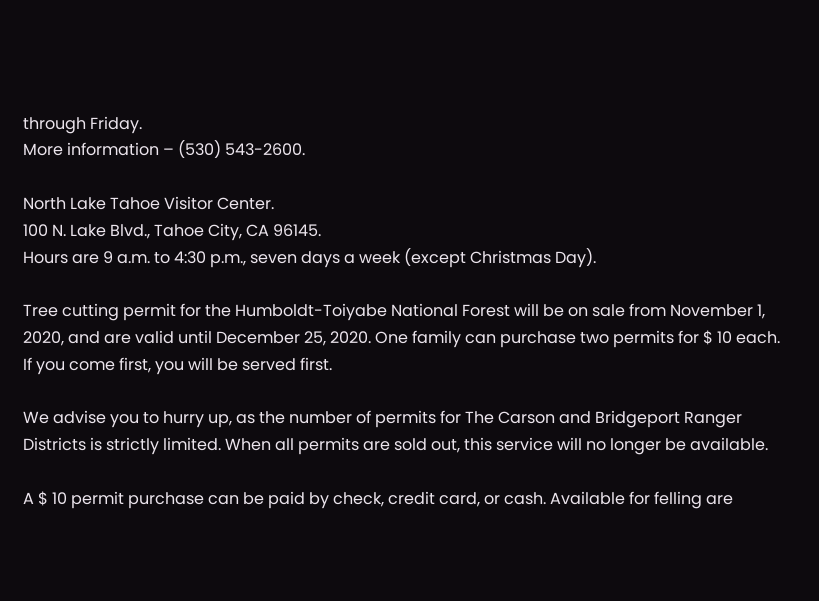through Friday.
More information – (530) 543-2600.

North Lake Tahoe Visitor Center.
100 N. Lake Blvd., Tahoe City, CA 96145.
Hours are 9 a.m. to 4:30 p.m., seven days a week (except Christmas Day).

Tree cutting permit for the Humboldt-Toiyabe National Forest will be on sale from November 1, 2020, and are valid until December 25, 2020. One family can purchase two permits for $ 10 each. If you come first, you will be served first.

We advise you to hurry up, as the number of permits for The Carson and Bridgeport Ranger Districts is strictly limited. When all permits are sold out, this service will no longer be available.

A $ 10 permit purchase can be paid by check, credit card, or cash. Available for felling are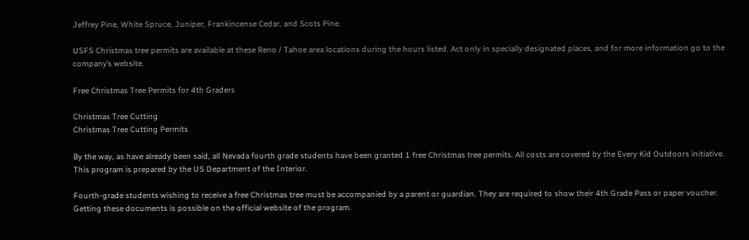Jeffrey Pine, White Spruce, Juniper, Frankincense Cedar, and Scots Pine.

USFS Christmas tree permits are available at these Reno / Tahoe area locations during the hours listed. Act only in specially designated places, and for more information go to the company’s website.

Free Christmas Tree Permits for 4th Graders

Christmas Tree Cutting
Christmas Tree Cutting Permits

By the way, as have already been said, all Nevada fourth grade students have been granted 1 free Christmas tree permits. All costs are covered by the Every Kid Outdoors initiative. This program is prepared by the US Department of the Interior.

Fourth-grade students wishing to receive a free Christmas tree must be accompanied by a parent or guardian. They are required to show their 4th Grade Pass or paper voucher. Getting these documents is possible on the official website of the program.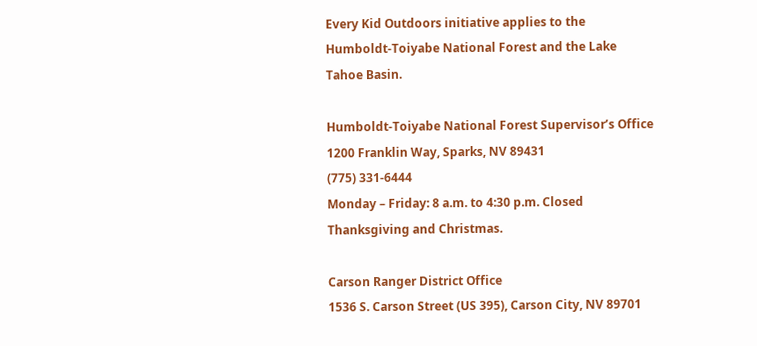Every Kid Outdoors initiative applies to the Humboldt-Toiyabe National Forest and the Lake Tahoe Basin.

Humboldt-Toiyabe National Forest Supervisor’s Office
1200 Franklin Way, Sparks, NV 89431
(775) 331-6444
Monday – Friday: 8 a.m. to 4:30 p.m. Closed Thanksgiving and Christmas.

Carson Ranger District Office
1536 S. Carson Street (US 395), Carson City, NV 89701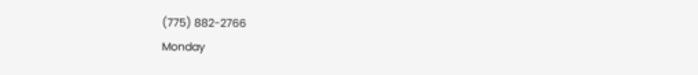(775) 882-2766
Monday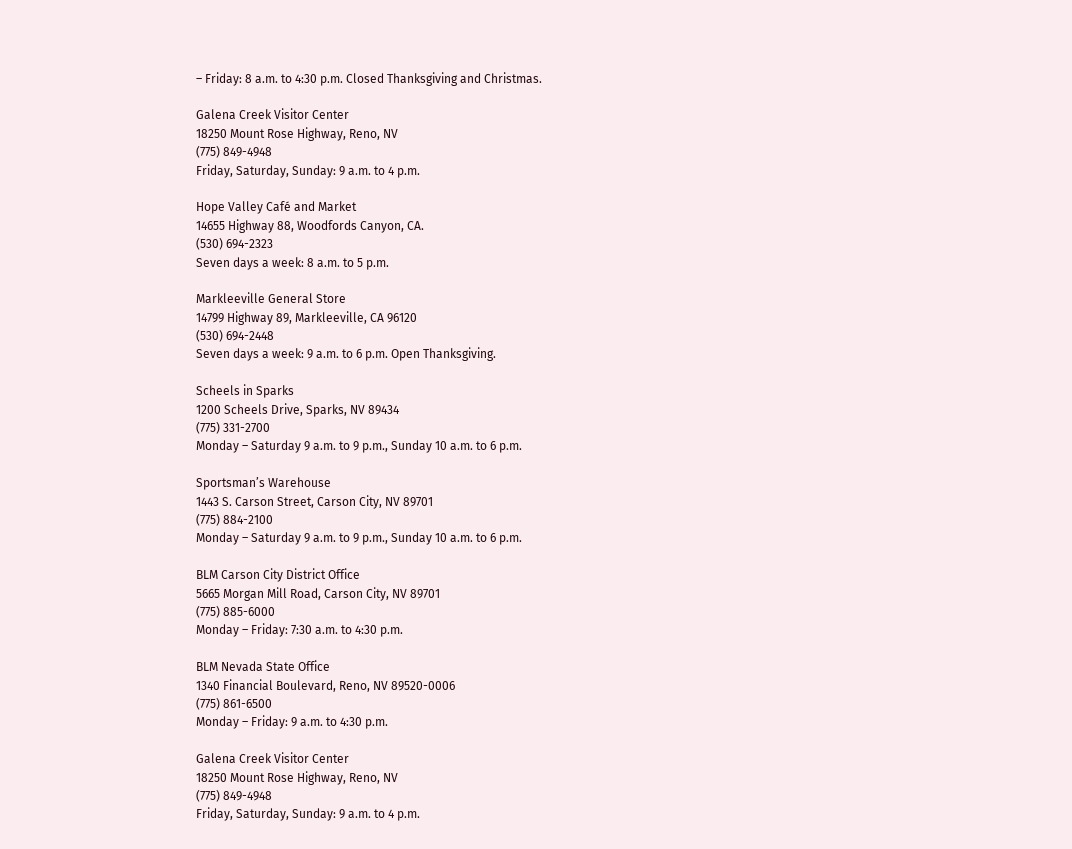– Friday: 8 a.m. to 4:30 p.m. Closed Thanksgiving and Christmas.

Galena Creek Visitor Center
18250 Mount Rose Highway, Reno, NV
(775) 849-4948
Friday, Saturday, Sunday: 9 a.m. to 4 p.m.

Hope Valley Café and Market
14655 Highway 88, Woodfords Canyon, CA.
(530) 694-2323
Seven days a week: 8 a.m. to 5 p.m.

Markleeville General Store
14799 Highway 89, Markleeville, CA 96120
(530) 694-2448
Seven days a week: 9 a.m. to 6 p.m. Open Thanksgiving.

Scheels in Sparks
1200 Scheels Drive, Sparks, NV 89434
(775) 331-2700
Monday – Saturday 9 a.m. to 9 p.m., Sunday 10 a.m. to 6 p.m.

Sportsman’s Warehouse
1443 S. Carson Street, Carson City, NV 89701
(775) 884-2100
Monday – Saturday 9 a.m. to 9 p.m., Sunday 10 a.m. to 6 p.m.

BLM Carson City District Office
5665 Morgan Mill Road, Carson City, NV 89701
(775) 885-6000
Monday – Friday: 7:30 a.m. to 4:30 p.m.

BLM Nevada State Office
1340 Financial Boulevard, Reno, NV 89520-0006
(775) 861-6500
Monday – Friday: 9 a.m. to 4:30 p.m.

Galena Creek Visitor Center
18250 Mount Rose Highway, Reno, NV
(775) 849-4948
Friday, Saturday, Sunday: 9 a.m. to 4 p.m.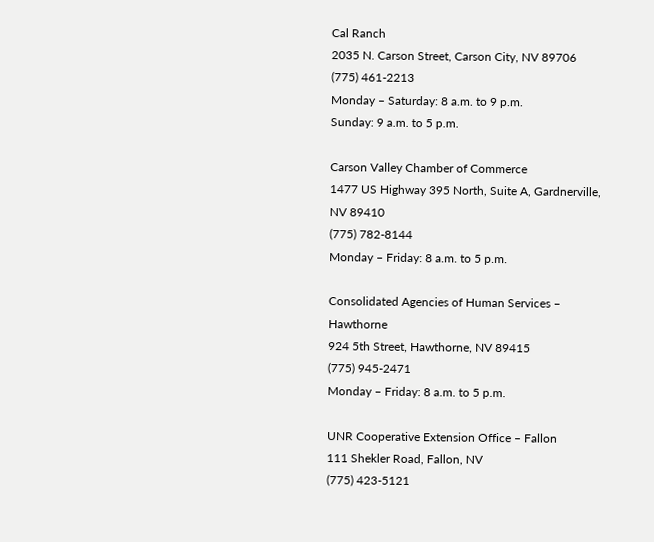Cal Ranch
2035 N. Carson Street, Carson City, NV 89706
(775) 461-2213
Monday – Saturday: 8 a.m. to 9 p.m.
Sunday: 9 a.m. to 5 p.m.

Carson Valley Chamber of Commerce
1477 US Highway 395 North, Suite A, Gardnerville, NV 89410
(775) 782-8144
Monday – Friday: 8 a.m. to 5 p.m.

Consolidated Agencies of Human Services – Hawthorne
924 5th Street, Hawthorne, NV 89415
(775) 945-2471
Monday – Friday: 8 a.m. to 5 p.m.

UNR Cooperative Extension Office – Fallon
111 Shekler Road, Fallon, NV
(775) 423-5121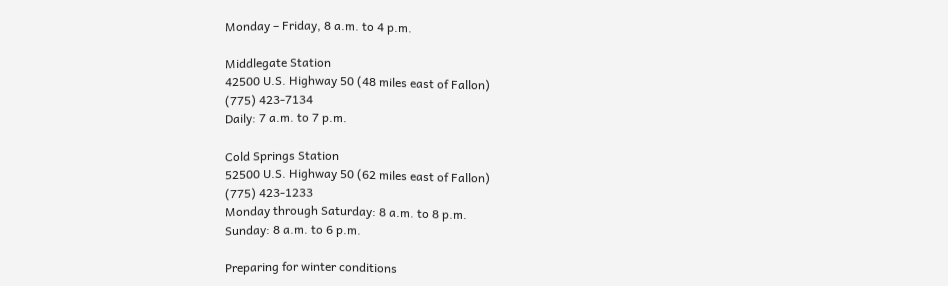Monday – Friday, 8 a.m. to 4 p.m.

Middlegate Station
42500 U.S. Highway 50 (48 miles east of Fallon)
(775) 423-7134
Daily: 7 a.m. to 7 p.m.

Cold Springs Station
52500 U.S. Highway 50 (62 miles east of Fallon)
(775) 423-1233
Monday through Saturday: 8 a.m. to 8 p.m.
Sunday: 8 a.m. to 6 p.m.

Preparing for winter conditions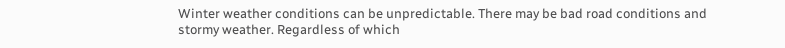Winter weather conditions can be unpredictable. There may be bad road conditions and stormy weather. Regardless of which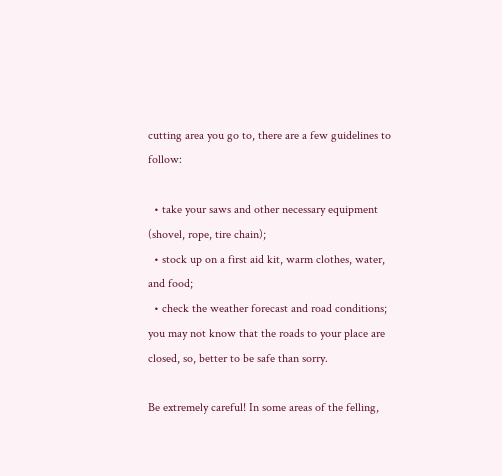cutting area you go to, there are a few guidelines to follow:

  • take your saws and other necessary equipment (shovel, rope, tire chain);
  • stock up on a first aid kit, warm clothes, water, and food;
  • check the weather forecast and road conditions; you may not know that the roads to your place are closed, so, better to be safe than sorry.

Be extremely careful! In some areas of the felling,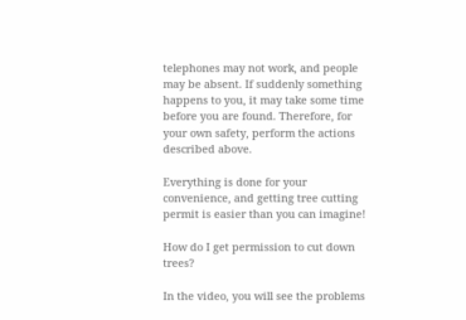telephones may not work, and people may be absent. If suddenly something happens to you, it may take some time before you are found. Therefore, for your own safety, perform the actions described above.

Everything is done for your convenience, and getting tree cutting permit is easier than you can imagine!

How do I get permission to cut down trees?

In the video, you will see the problems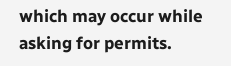which may occur while asking for permits.